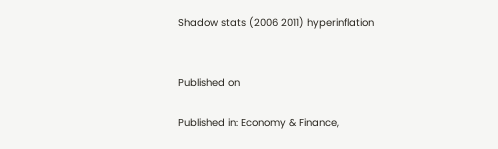Shadow stats (2006 2011) hyperinflation


Published on

Published in: Economy & Finance,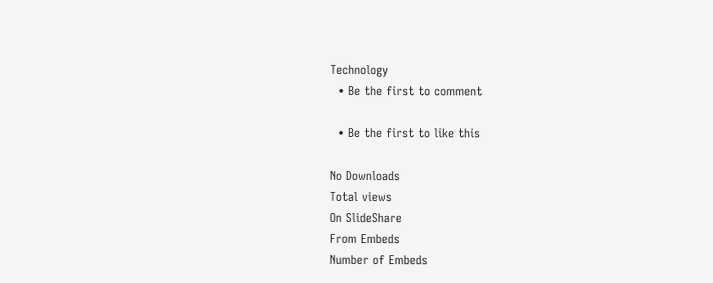Technology
  • Be the first to comment

  • Be the first to like this

No Downloads
Total views
On SlideShare
From Embeds
Number of Embeds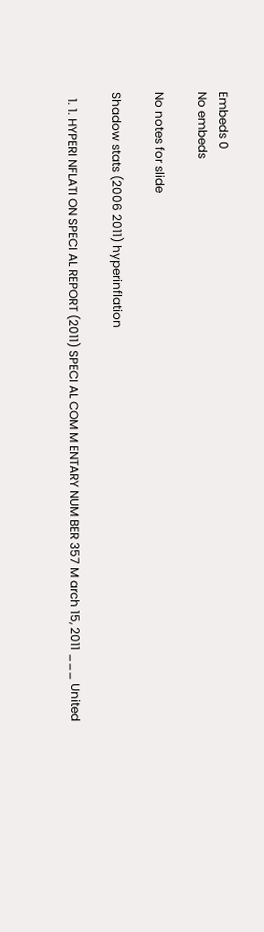Embeds 0
No embeds

No notes for slide

Shadow stats (2006 2011) hyperinflation

  1. 1. HYPERI NFLATI ON SPECI AL REPORT (2011) SPECI AL COM M ENTARY NUM BER 357 M arch 15, 2011 ___ United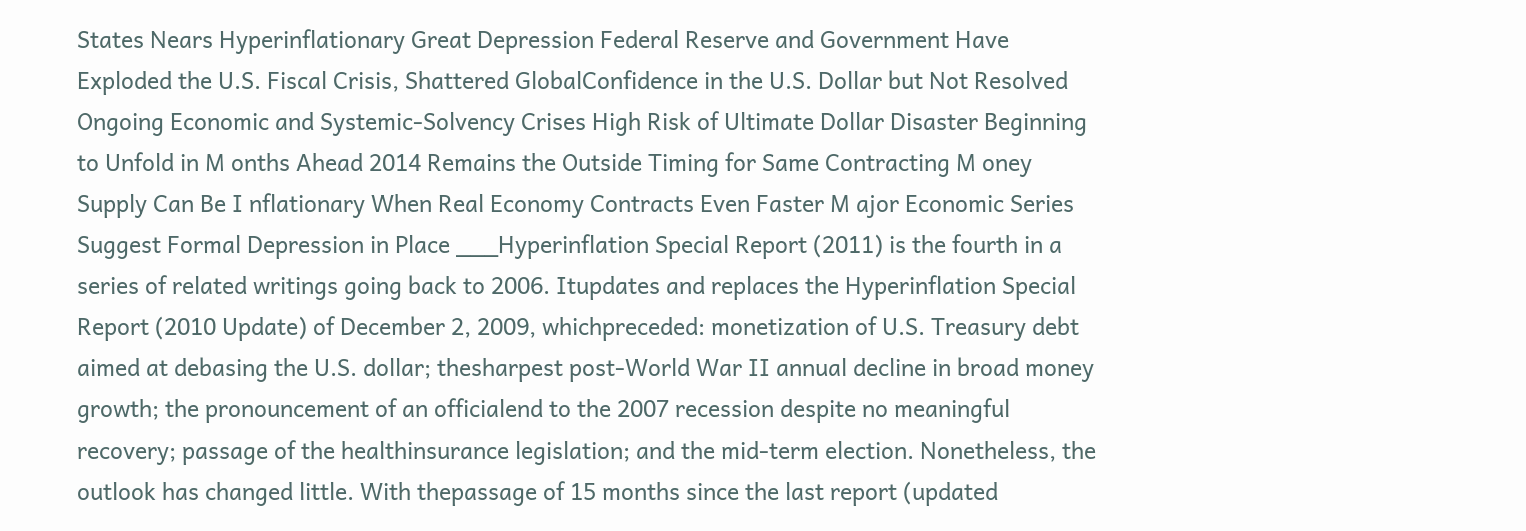States Nears Hyperinflationary Great Depression Federal Reserve and Government Have Exploded the U.S. Fiscal Crisis, Shattered GlobalConfidence in the U.S. Dollar but Not Resolved Ongoing Economic and Systemic-Solvency Crises High Risk of Ultimate Dollar Disaster Beginning to Unfold in M onths Ahead 2014 Remains the Outside Timing for Same Contracting M oney Supply Can Be I nflationary When Real Economy Contracts Even Faster M ajor Economic Series Suggest Formal Depression in Place ___Hyperinflation Special Report (2011) is the fourth in a series of related writings going back to 2006. Itupdates and replaces the Hyperinflation Special Report (2010 Update) of December 2, 2009, whichpreceded: monetization of U.S. Treasury debt aimed at debasing the U.S. dollar; thesharpest post-World War II annual decline in broad money growth; the pronouncement of an officialend to the 2007 recession despite no meaningful recovery; passage of the healthinsurance legislation; and the mid-term election. Nonetheless, the outlook has changed little. With thepassage of 15 months since the last report (updated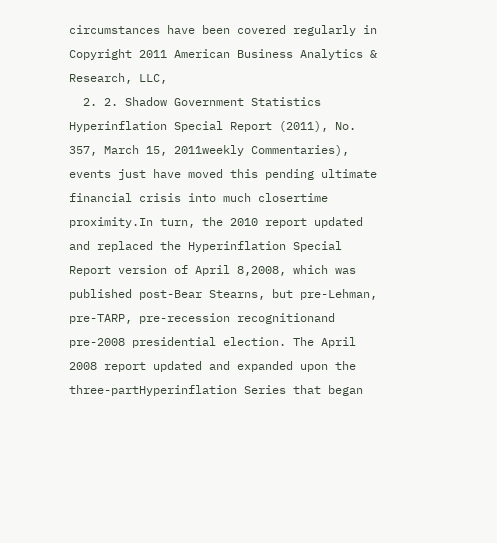circumstances have been covered regularly in Copyright 2011 American Business Analytics & Research, LLC,
  2. 2. Shadow Government Statistics Hyperinflation Special Report (2011), No. 357, March 15, 2011weekly Commentaries), events just have moved this pending ultimate financial crisis into much closertime proximity.In turn, the 2010 report updated and replaced the Hyperinflation Special Report version of April 8,2008, which was published post-Bear Stearns, but pre-Lehman, pre-TARP, pre-recession recognitionand pre-2008 presidential election. The April 2008 report updated and expanded upon the three-partHyperinflation Series that began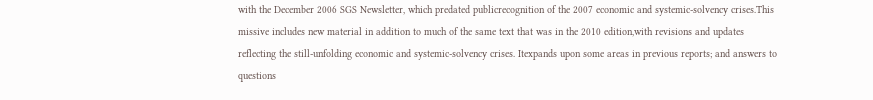with the December 2006 SGS Newsletter, which predated publicrecognition of the 2007 economic and systemic-solvency crises.This missive includes new material in addition to much of the same text that was in the 2010 edition,with revisions and updates reflecting the still-unfolding economic and systemic-solvency crises. Itexpands upon some areas in previous reports; and answers to questions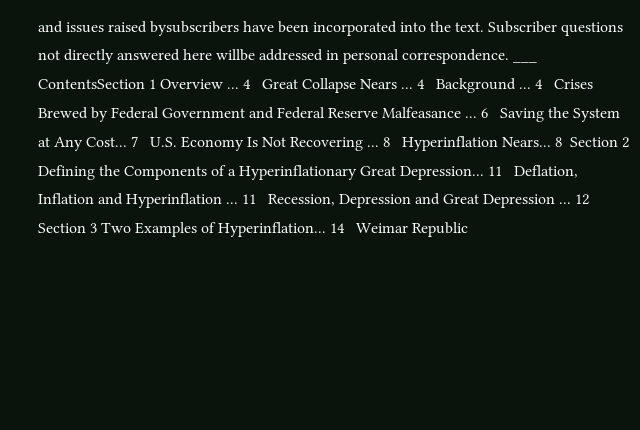and issues raised bysubscribers have been incorporated into the text. Subscriber questions not directly answered here willbe addressed in personal correspondence. ___ ContentsSection 1 Overview ... 4   Great Collapse Nears ... 4   Background ... 4   Crises Brewed by Federal Government and Federal Reserve Malfeasance ... 6   Saving the System at Any Cost... 7   U.S. Economy Is Not Recovering ... 8   Hyperinflation Nears... 8  Section 2 Defining the Components of a Hyperinflationary Great Depression... 11   Deflation, Inflation and Hyperinflation ... 11   Recession, Depression and Great Depression ... 12  Section 3 Two Examples of Hyperinflation... 14   Weimar Republic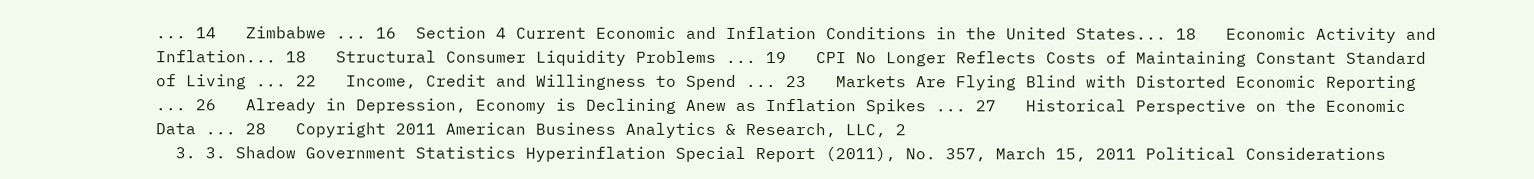... 14   Zimbabwe ... 16  Section 4 Current Economic and Inflation Conditions in the United States... 18   Economic Activity and Inflation... 18   Structural Consumer Liquidity Problems ... 19   CPI No Longer Reflects Costs of Maintaining Constant Standard of Living ... 22   Income, Credit and Willingness to Spend ... 23   Markets Are Flying Blind with Distorted Economic Reporting ... 26   Already in Depression, Economy is Declining Anew as Inflation Spikes ... 27   Historical Perspective on the Economic Data ... 28   Copyright 2011 American Business Analytics & Research, LLC, 2
  3. 3. Shadow Government Statistics Hyperinflation Special Report (2011), No. 357, March 15, 2011 Political Considerations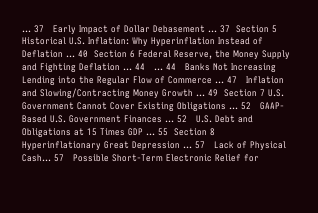... 37   Early Impact of Dollar Debasement ... 37  Section 5 Historical U.S. Inflation: Why Hyperinflation Instead of Deflation ... 40  Section 6 Federal Reserve, the Money Supply and Fighting Deflation ... 44   ... 44   Banks Not Increasing Lending into the Regular Flow of Commerce ... 47   Inflation and Slowing/Contracting Money Growth ... 49  Section 7 U.S. Government Cannot Cover Existing Obligations ... 52   GAAP-Based U.S. Government Finances ... 52   U.S. Debt and Obligations at 15 Times GDP ... 55  Section 8 Hyperinflationary Great Depression ... 57   Lack of Physical Cash... 57   Possible Short-Term Electronic Relief for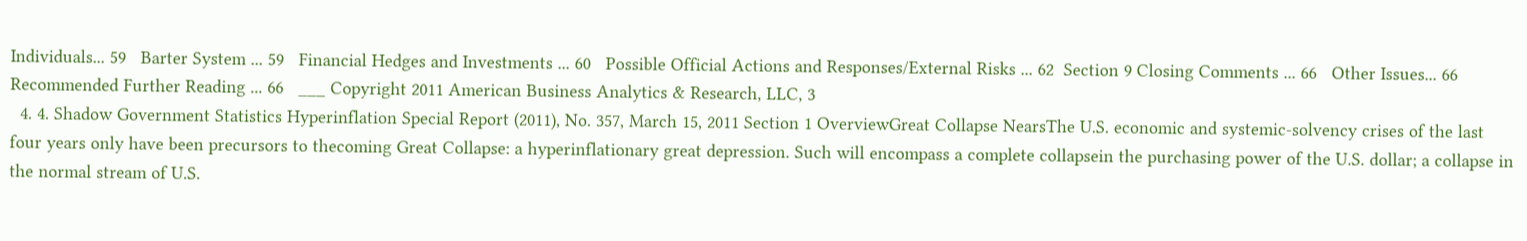Individuals... 59   Barter System ... 59   Financial Hedges and Investments ... 60   Possible Official Actions and Responses/External Risks ... 62  Section 9 Closing Comments ... 66   Other Issues... 66   Recommended Further Reading ... 66   ___ Copyright 2011 American Business Analytics & Research, LLC, 3
  4. 4. Shadow Government Statistics Hyperinflation Special Report (2011), No. 357, March 15, 2011 Section 1 OverviewGreat Collapse NearsThe U.S. economic and systemic-solvency crises of the last four years only have been precursors to thecoming Great Collapse: a hyperinflationary great depression. Such will encompass a complete collapsein the purchasing power of the U.S. dollar; a collapse in the normal stream of U.S.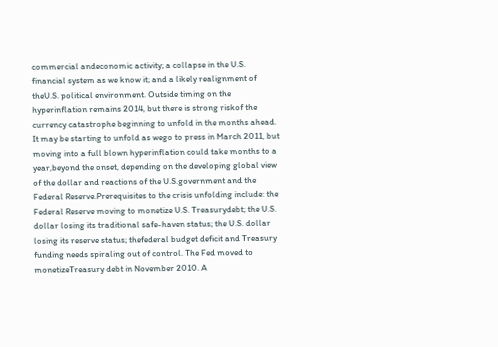commercial andeconomic activity; a collapse in the U.S. financial system as we know it; and a likely realignment of theU.S. political environment. Outside timing on the hyperinflation remains 2014, but there is strong riskof the currency catastrophe beginning to unfold in the months ahead. It may be starting to unfold as wego to press in March 2011, but moving into a full blown hyperinflation could take months to a year,beyond the onset, depending on the developing global view of the dollar and reactions of the U.S.government and the Federal Reserve.Prerequisites to the crisis unfolding include: the Federal Reserve moving to monetize U.S. Treasurydebt; the U.S. dollar losing its traditional safe-haven status; the U.S. dollar losing its reserve status; thefederal budget deficit and Treasury funding needs spiraling out of control. The Fed moved to monetizeTreasury debt in November 2010. A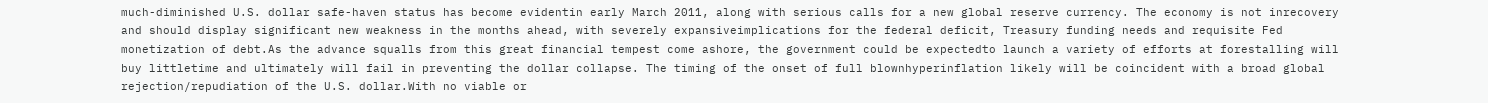much-diminished U.S. dollar safe-haven status has become evidentin early March 2011, along with serious calls for a new global reserve currency. The economy is not inrecovery and should display significant new weakness in the months ahead, with severely expansiveimplications for the federal deficit, Treasury funding needs and requisite Fed monetization of debt.As the advance squalls from this great financial tempest come ashore, the government could be expectedto launch a variety of efforts at forestalling will buy littletime and ultimately will fail in preventing the dollar collapse. The timing of the onset of full blownhyperinflation likely will be coincident with a broad global rejection/repudiation of the U.S. dollar.With no viable or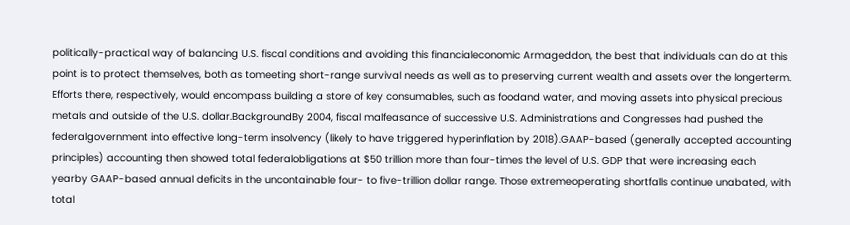politically-practical way of balancing U.S. fiscal conditions and avoiding this financialeconomic Armageddon, the best that individuals can do at this point is to protect themselves, both as tomeeting short-range survival needs as well as to preserving current wealth and assets over the longerterm. Efforts there, respectively, would encompass building a store of key consumables, such as foodand water, and moving assets into physical precious metals and outside of the U.S. dollar.BackgroundBy 2004, fiscal malfeasance of successive U.S. Administrations and Congresses had pushed the federalgovernment into effective long-term insolvency (likely to have triggered hyperinflation by 2018).GAAP-based (generally accepted accounting principles) accounting then showed total federalobligations at $50 trillion more than four-times the level of U.S. GDP that were increasing each yearby GAAP-based annual deficits in the uncontainable four- to five-trillion dollar range. Those extremeoperating shortfalls continue unabated, with total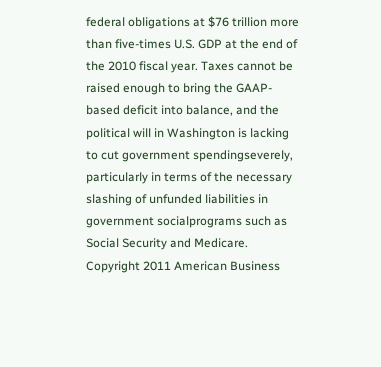federal obligations at $76 trillion more than five-times U.S. GDP at the end of the 2010 fiscal year. Taxes cannot be raised enough to bring the GAAP-based deficit into balance, and the political will in Washington is lacking to cut government spendingseverely, particularly in terms of the necessary slashing of unfunded liabilities in government socialprograms such as Social Security and Medicare. Copyright 2011 American Business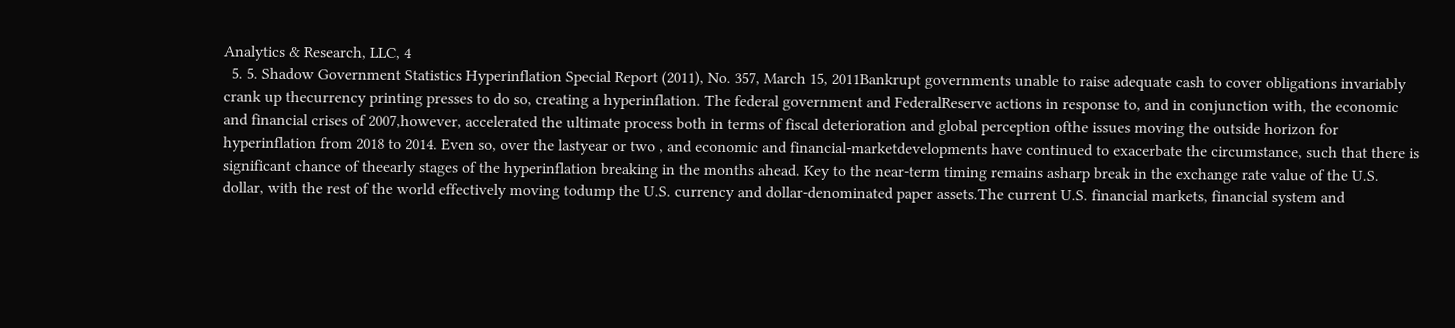Analytics & Research, LLC, 4
  5. 5. Shadow Government Statistics Hyperinflation Special Report (2011), No. 357, March 15, 2011Bankrupt governments unable to raise adequate cash to cover obligations invariably crank up thecurrency printing presses to do so, creating a hyperinflation. The federal government and FederalReserve actions in response to, and in conjunction with, the economic and financial crises of 2007,however, accelerated the ultimate process both in terms of fiscal deterioration and global perception ofthe issues moving the outside horizon for hyperinflation from 2018 to 2014. Even so, over the lastyear or two , and economic and financial-marketdevelopments have continued to exacerbate the circumstance, such that there is significant chance of theearly stages of the hyperinflation breaking in the months ahead. Key to the near-term timing remains asharp break in the exchange rate value of the U.S. dollar, with the rest of the world effectively moving todump the U.S. currency and dollar-denominated paper assets.The current U.S. financial markets, financial system and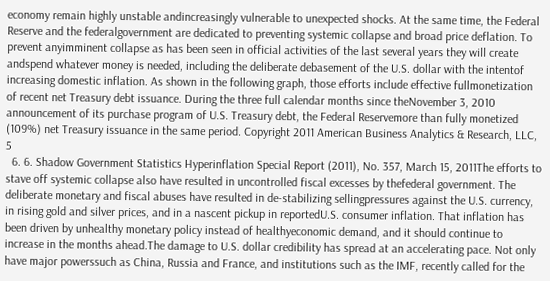economy remain highly unstable andincreasingly vulnerable to unexpected shocks. At the same time, the Federal Reserve and the federalgovernment are dedicated to preventing systemic collapse and broad price deflation. To prevent anyimminent collapse as has been seen in official activities of the last several years they will create andspend whatever money is needed, including the deliberate debasement of the U.S. dollar with the intentof increasing domestic inflation. As shown in the following graph, those efforts include effective fullmonetization of recent net Treasury debt issuance. During the three full calendar months since theNovember 3, 2010 announcement of its purchase program of U.S. Treasury debt, the Federal Reservemore than fully monetized (109%) net Treasury issuance in the same period. Copyright 2011 American Business Analytics & Research, LLC, 5
  6. 6. Shadow Government Statistics Hyperinflation Special Report (2011), No. 357, March 15, 2011The efforts to stave off systemic collapse also have resulted in uncontrolled fiscal excesses by thefederal government. The deliberate monetary and fiscal abuses have resulted in de-stabilizing sellingpressures against the U.S. currency, in rising gold and silver prices, and in a nascent pickup in reportedU.S. consumer inflation. That inflation has been driven by unhealthy monetary policy instead of healthyeconomic demand, and it should continue to increase in the months ahead.The damage to U.S. dollar credibility has spread at an accelerating pace. Not only have major powerssuch as China, Russia and France, and institutions such as the IMF, recently called for the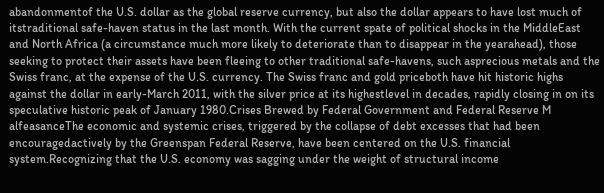abandonmentof the U.S. dollar as the global reserve currency, but also the dollar appears to have lost much of itstraditional safe-haven status in the last month. With the current spate of political shocks in the MiddleEast and North Africa (a circumstance much more likely to deteriorate than to disappear in the yearahead), those seeking to protect their assets have been fleeing to other traditional safe-havens, such asprecious metals and the Swiss franc, at the expense of the U.S. currency. The Swiss franc and gold priceboth have hit historic highs against the dollar in early-March 2011, with the silver price at its highestlevel in decades, rapidly closing in on its speculative historic peak of January 1980.Crises Brewed by Federal Government and Federal Reserve M alfeasanceThe economic and systemic crises, triggered by the collapse of debt excesses that had been encouragedactively by the Greenspan Federal Reserve, have been centered on the U.S. financial system.Recognizing that the U.S. economy was sagging under the weight of structural income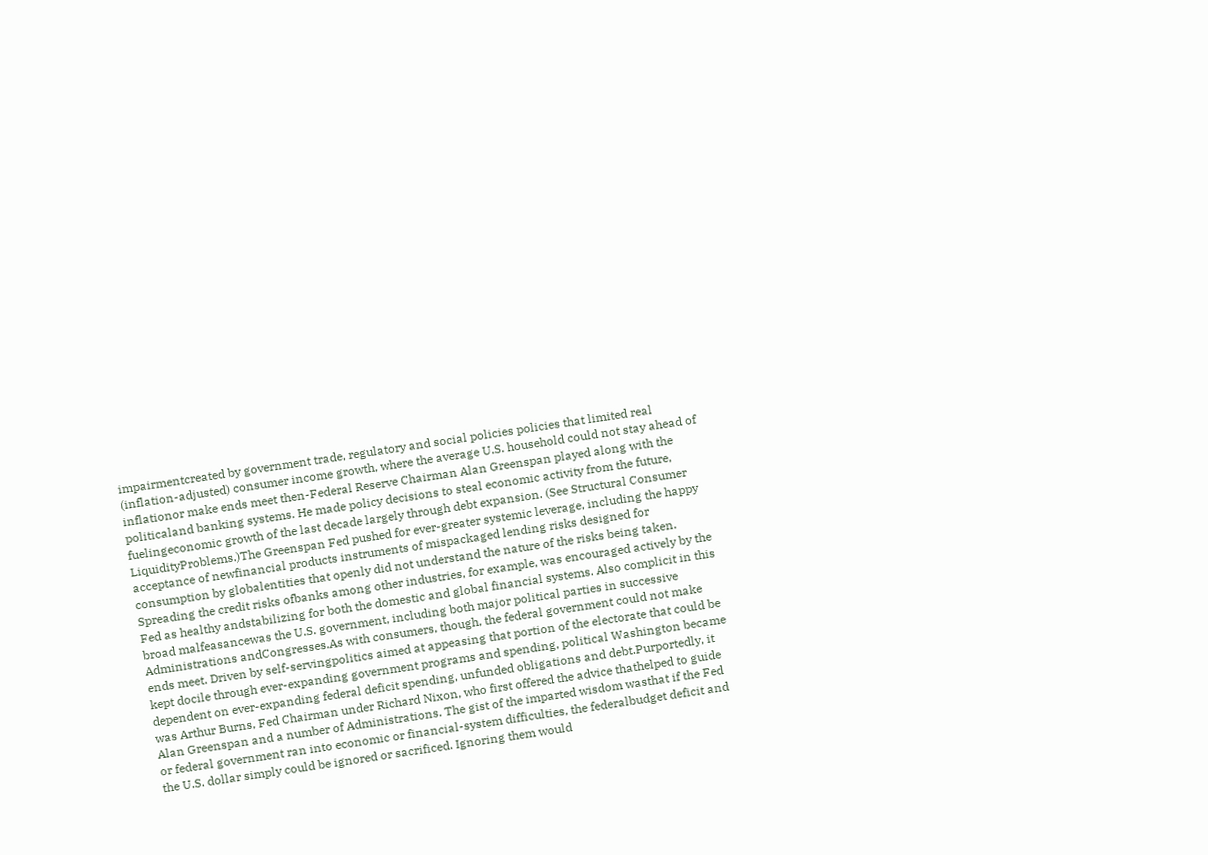impairmentcreated by government trade, regulatory and social policies policies that limited real (inflation-adjusted) consumer income growth, where the average U.S. household could not stay ahead of inflationor make ends meet then-Federal Reserve Chairman Alan Greenspan played along with the politicaland banking systems. He made policy decisions to steal economic activity from the future, fuelingeconomic growth of the last decade largely through debt expansion. (See Structural Consumer LiquidityProblems.)The Greenspan Fed pushed for ever-greater systemic leverage, including the happy acceptance of newfinancial products instruments of mispackaged lending risks designed for consumption by globalentities that openly did not understand the nature of the risks being taken. Spreading the credit risks ofbanks among other industries, for example, was encouraged actively by the Fed as healthy andstabilizing for both the domestic and global financial systems. Also complicit in this broad malfeasancewas the U.S. government, including both major political parties in successive Administrations andCongresses.As with consumers, though, the federal government could not make ends meet. Driven by self-servingpolitics aimed at appeasing that portion of the electorate that could be kept docile through ever-expanding government programs and spending, political Washington became dependent on ever-expanding federal deficit spending, unfunded obligations and debt.Purportedly, it was Arthur Burns, Fed Chairman under Richard Nixon, who first offered the advice thathelped to guide Alan Greenspan and a number of Administrations. The gist of the imparted wisdom wasthat if the Fed or federal government ran into economic or financial-system difficulties, the federalbudget deficit and the U.S. dollar simply could be ignored or sacrificed. Ignoring them would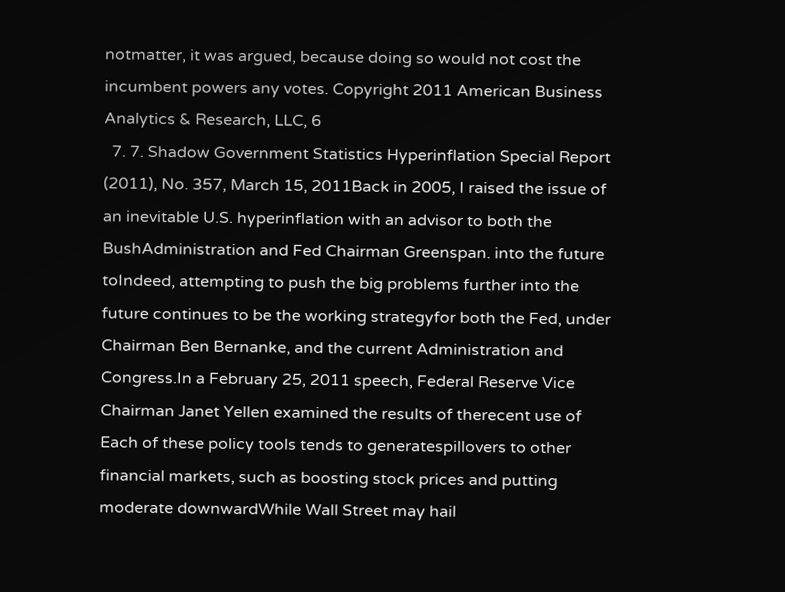notmatter, it was argued, because doing so would not cost the incumbent powers any votes. Copyright 2011 American Business Analytics & Research, LLC, 6
  7. 7. Shadow Government Statistics Hyperinflation Special Report (2011), No. 357, March 15, 2011Back in 2005, I raised the issue of an inevitable U.S. hyperinflation with an advisor to both the BushAdministration and Fed Chairman Greenspan. into the future toIndeed, attempting to push the big problems further into the future continues to be the working strategyfor both the Fed, under Chairman Ben Bernanke, and the current Administration and Congress.In a February 25, 2011 speech, Federal Reserve Vice Chairman Janet Yellen examined the results of therecent use of Each of these policy tools tends to generatespillovers to other financial markets, such as boosting stock prices and putting moderate downwardWhile Wall Street may hail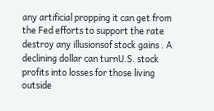any artificial propping it can get from the Fed efforts to support the rate destroy any illusionsof stock gains . A declining dollar can turnU.S. stock profits into losses for those living outside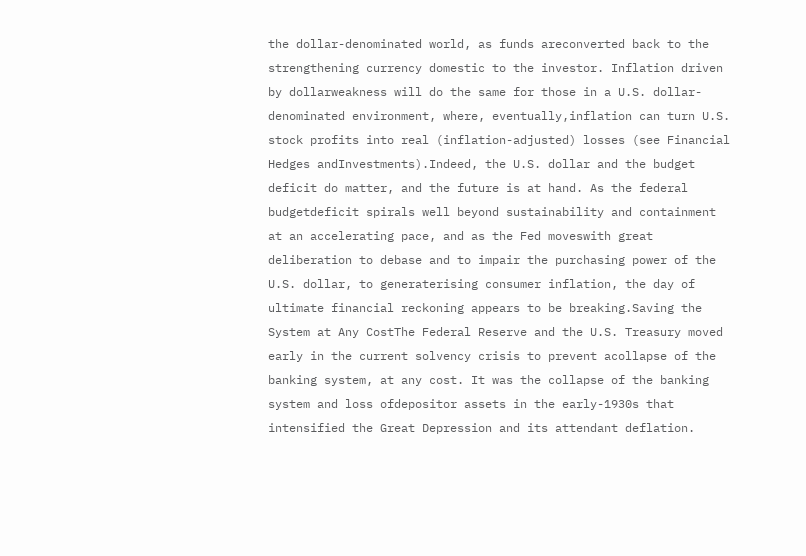the dollar-denominated world, as funds areconverted back to the strengthening currency domestic to the investor. Inflation driven by dollarweakness will do the same for those in a U.S. dollar-denominated environment, where, eventually,inflation can turn U.S. stock profits into real (inflation-adjusted) losses (see Financial Hedges andInvestments).Indeed, the U.S. dollar and the budget deficit do matter, and the future is at hand. As the federal budgetdeficit spirals well beyond sustainability and containment at an accelerating pace, and as the Fed moveswith great deliberation to debase and to impair the purchasing power of the U.S. dollar, to generaterising consumer inflation, the day of ultimate financial reckoning appears to be breaking.Saving the System at Any CostThe Federal Reserve and the U.S. Treasury moved early in the current solvency crisis to prevent acollapse of the banking system, at any cost. It was the collapse of the banking system and loss ofdepositor assets in the early-1930s that intensified the Great Depression and its attendant deflation.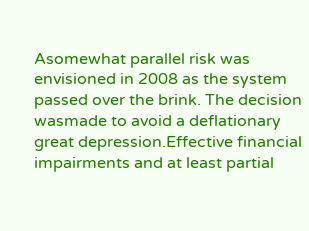Asomewhat parallel risk was envisioned in 2008 as the system passed over the brink. The decision wasmade to avoid a deflationary great depression.Effective financial impairments and at least partial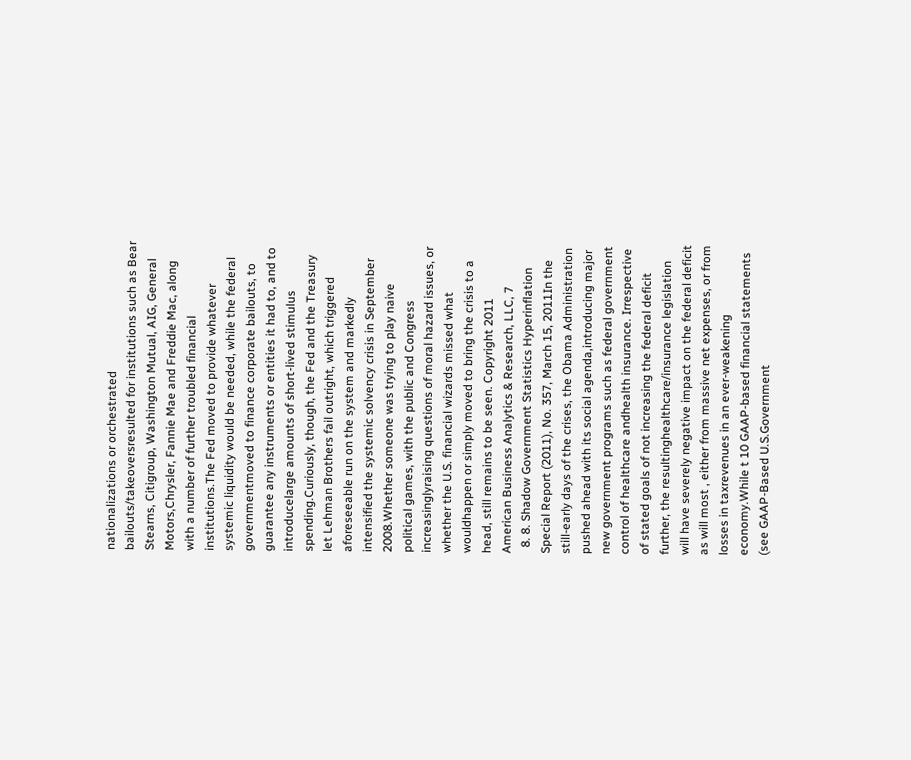nationalizations or orchestrated bailouts/takeoversresulted for institutions such as Bear Stearns, Citigroup, Washington Mutual, AIG, General Motors,Chrysler, Fannie Mae and Freddie Mac, along with a number of further troubled financial institutions.The Fed moved to provide whatever systemic liquidity would be needed, while the federal governmentmoved to finance corporate bailouts, to guarantee any instruments or entities it had to, and to introducelarge amounts of short-lived stimulus spending.Curiously, though, the Fed and the Treasury let Lehman Brothers fail outright, which triggered aforeseeable run on the system and markedly intensified the systemic solvency crisis in September 2008.Whether someone was trying to play naive political games, with the public and Congress increasinglyraising questions of moral hazard issues, or whether the U.S. financial wizards missed what wouldhappen or simply moved to bring the crisis to a head, still remains to be seen. Copyright 2011 American Business Analytics & Research, LLC, 7
  8. 8. Shadow Government Statistics Hyperinflation Special Report (2011), No. 357, March 15, 2011In the still-early days of the crises, the Obama Administration pushed ahead with its social agenda,introducing major new government programs such as federal government control of healthcare andhealth insurance. Irrespective of stated goals of not increasing the federal deficit further, the resultinghealthcare/insurance legislation will have severely negative impact on the federal deficit as will most , either from massive net expenses, or from losses in taxrevenues in an ever-weakening economy.While t 10 GAAP-based financial statements (see GAAP-Based U.S.Government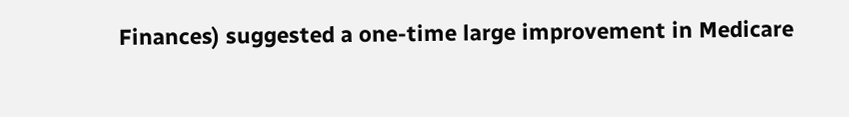Finances) suggested a one-time large improvement in Medicare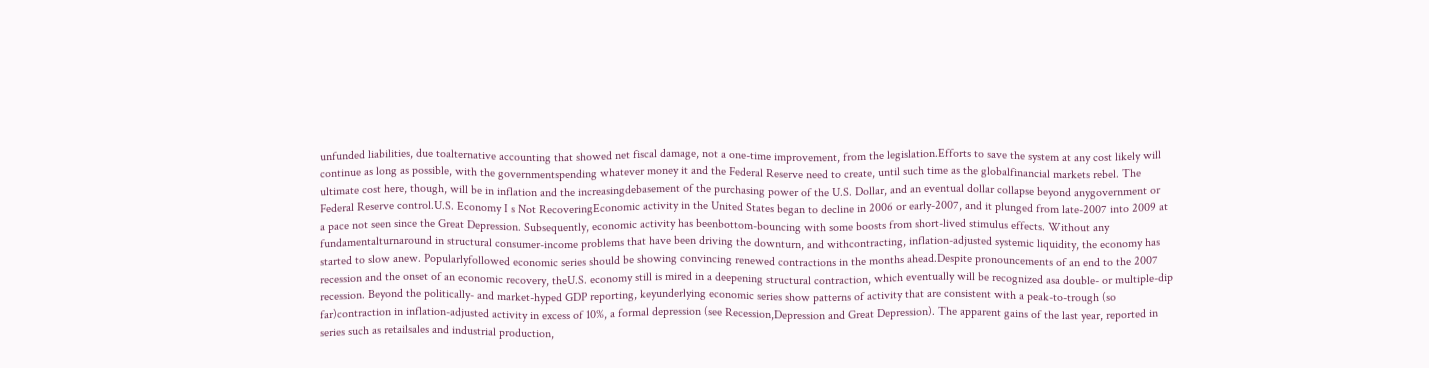unfunded liabilities, due toalternative accounting that showed net fiscal damage, not a one-time improvement, from the legislation.Efforts to save the system at any cost likely will continue as long as possible, with the governmentspending whatever money it and the Federal Reserve need to create, until such time as the globalfinancial markets rebel. The ultimate cost here, though, will be in inflation and the increasingdebasement of the purchasing power of the U.S. Dollar, and an eventual dollar collapse beyond anygovernment or Federal Reserve control.U.S. Economy I s Not RecoveringEconomic activity in the United States began to decline in 2006 or early-2007, and it plunged from late-2007 into 2009 at a pace not seen since the Great Depression. Subsequently, economic activity has beenbottom-bouncing with some boosts from short-lived stimulus effects. Without any fundamentalturnaround in structural consumer-income problems that have been driving the downturn, and withcontracting, inflation-adjusted systemic liquidity, the economy has started to slow anew. Popularlyfollowed economic series should be showing convincing renewed contractions in the months ahead.Despite pronouncements of an end to the 2007 recession and the onset of an economic recovery, theU.S. economy still is mired in a deepening structural contraction, which eventually will be recognized asa double- or multiple-dip recession. Beyond the politically- and market-hyped GDP reporting, keyunderlying economic series show patterns of activity that are consistent with a peak-to-trough (so far)contraction in inflation-adjusted activity in excess of 10%, a formal depression (see Recession,Depression and Great Depression). The apparent gains of the last year, reported in series such as retailsales and industrial production,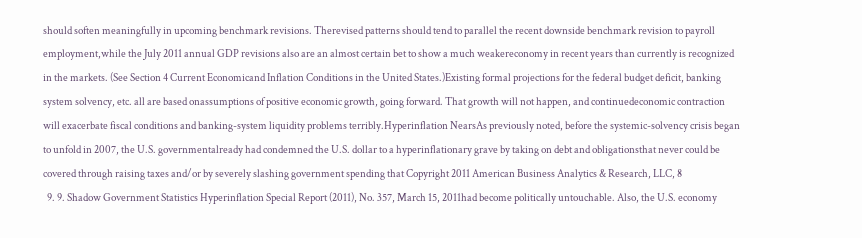should soften meaningfully in upcoming benchmark revisions. Therevised patterns should tend to parallel the recent downside benchmark revision to payroll employment,while the July 2011 annual GDP revisions also are an almost certain bet to show a much weakereconomy in recent years than currently is recognized in the markets. (See Section 4 Current Economicand Inflation Conditions in the United States.)Existing formal projections for the federal budget deficit, banking system solvency, etc. all are based onassumptions of positive economic growth, going forward. That growth will not happen, and continuedeconomic contraction will exacerbate fiscal conditions and banking-system liquidity problems terribly.Hyperinflation NearsAs previously noted, before the systemic-solvency crisis began to unfold in 2007, the U.S. governmentalready had condemned the U.S. dollar to a hyperinflationary grave by taking on debt and obligationsthat never could be covered through raising taxes and/or by severely slashing government spending that Copyright 2011 American Business Analytics & Research, LLC, 8
  9. 9. Shadow Government Statistics Hyperinflation Special Report (2011), No. 357, March 15, 2011had become politically untouchable. Also, the U.S. economy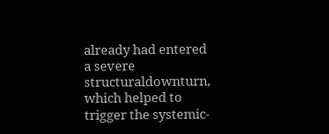already had entered a severe structuraldownturn, which helped to trigger the systemic-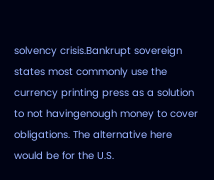solvency crisis.Bankrupt sovereign states most commonly use the currency printing press as a solution to not havingenough money to cover obligations. The alternative here would be for the U.S.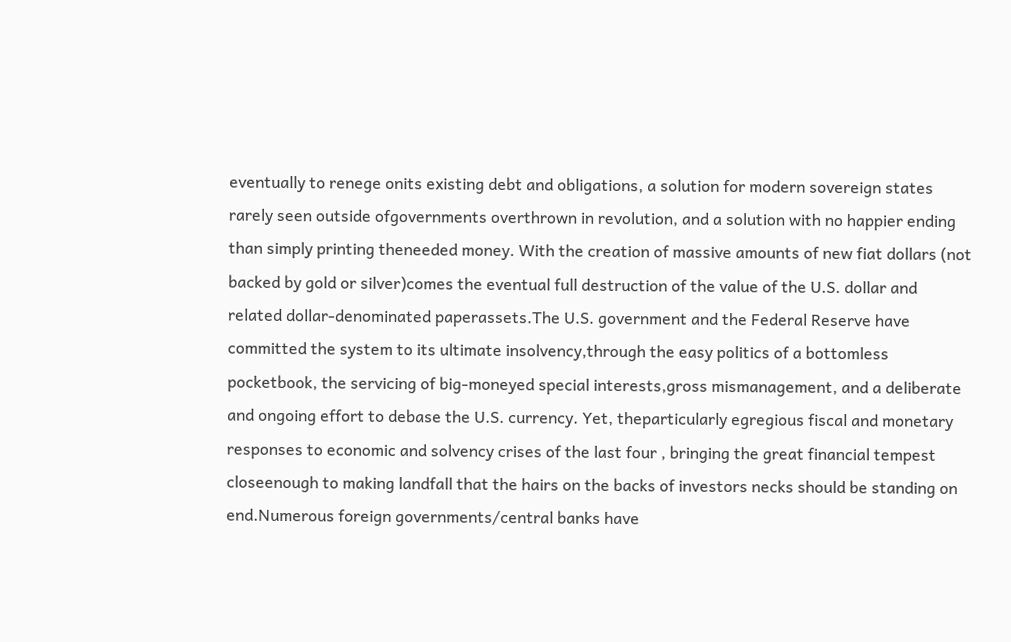eventually to renege onits existing debt and obligations, a solution for modern sovereign states rarely seen outside ofgovernments overthrown in revolution, and a solution with no happier ending than simply printing theneeded money. With the creation of massive amounts of new fiat dollars (not backed by gold or silver)comes the eventual full destruction of the value of the U.S. dollar and related dollar-denominated paperassets.The U.S. government and the Federal Reserve have committed the system to its ultimate insolvency,through the easy politics of a bottomless pocketbook, the servicing of big-moneyed special interests,gross mismanagement, and a deliberate and ongoing effort to debase the U.S. currency. Yet, theparticularly egregious fiscal and monetary responses to economic and solvency crises of the last four , bringing the great financial tempest closeenough to making landfall that the hairs on the backs of investors necks should be standing on end.Numerous foreign governments/central banks have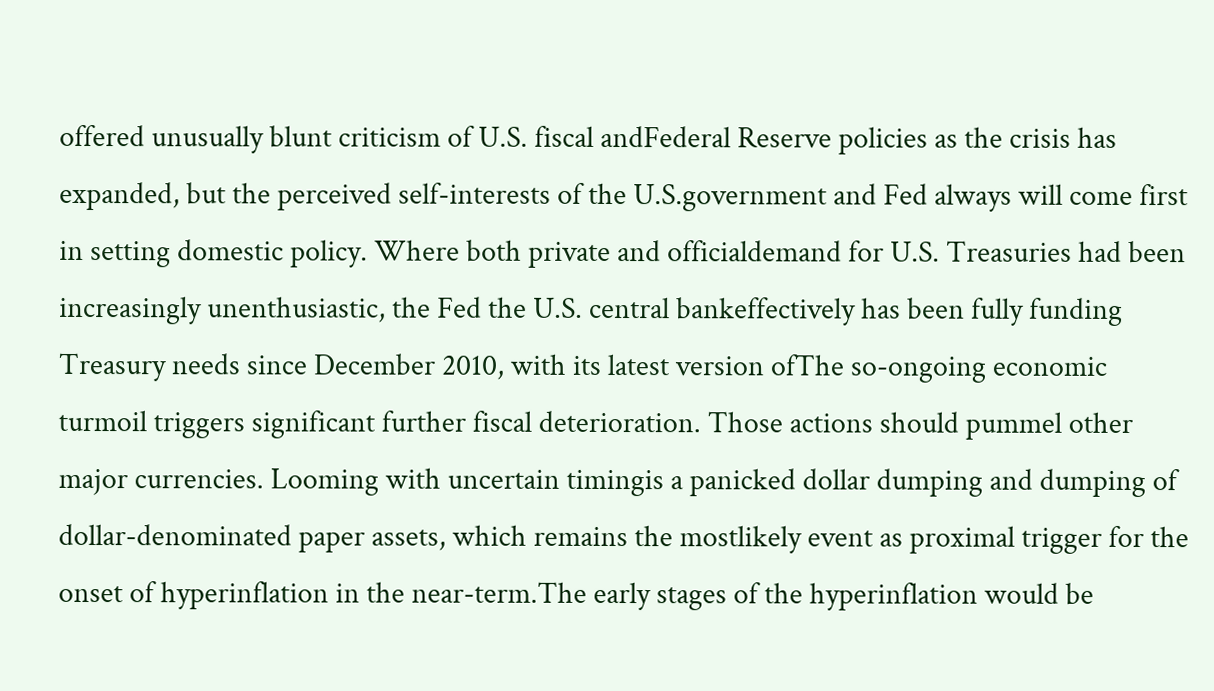offered unusually blunt criticism of U.S. fiscal andFederal Reserve policies as the crisis has expanded, but the perceived self-interests of the U.S.government and Fed always will come first in setting domestic policy. Where both private and officialdemand for U.S. Treasuries had been increasingly unenthusiastic, the Fed the U.S. central bankeffectively has been fully funding Treasury needs since December 2010, with its latest version ofThe so-ongoing economic turmoil triggers significant further fiscal deterioration. Those actions should pummel other major currencies. Looming with uncertain timingis a panicked dollar dumping and dumping of dollar-denominated paper assets, which remains the mostlikely event as proximal trigger for the onset of hyperinflation in the near-term.The early stages of the hyperinflation would be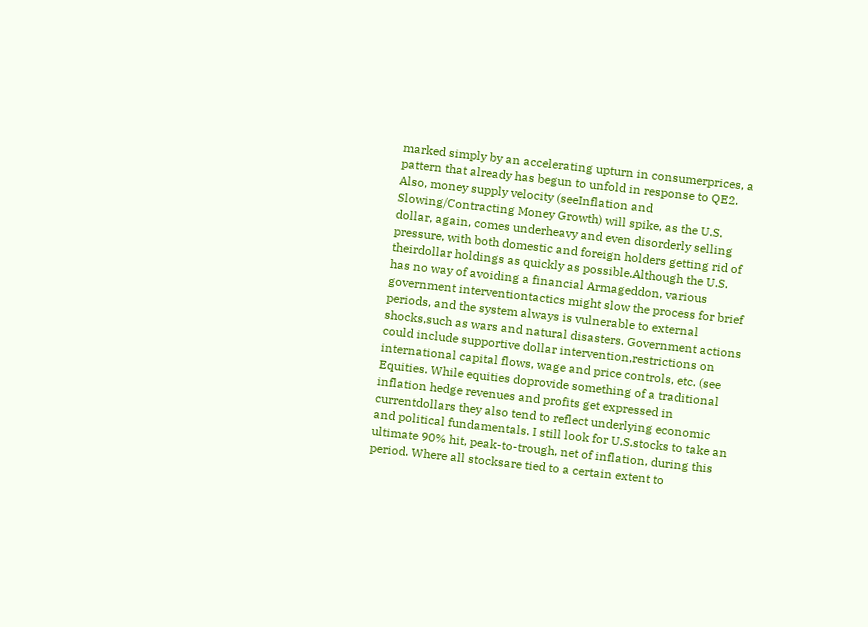marked simply by an accelerating upturn in consumerprices, a pattern that already has begun to unfold in response to QE2. Also, money supply velocity (seeInflation and Slowing/Contracting Money Growth) will spike, as the U.S. dollar, again, comes underheavy and even disorderly selling pressure, with both domestic and foreign holders getting rid of theirdollar holdings as quickly as possible.Although the U.S. has no way of avoiding a financial Armageddon, various government interventiontactics might slow the process for brief periods, and the system always is vulnerable to external shocks,such as wars and natural disasters. Government actions could include supportive dollar intervention,restrictions on international capital flows, wage and price controls, etc. (see Equities. While equities doprovide something of a traditional inflation hedge revenues and profits get expressed in currentdollars they also tend to reflect underlying economic and political fundamentals. I still look for U.S.stocks to take an ultimate 90% hit, peak-to-trough, net of inflation, during this period. Where all stocksare tied to a certain extent to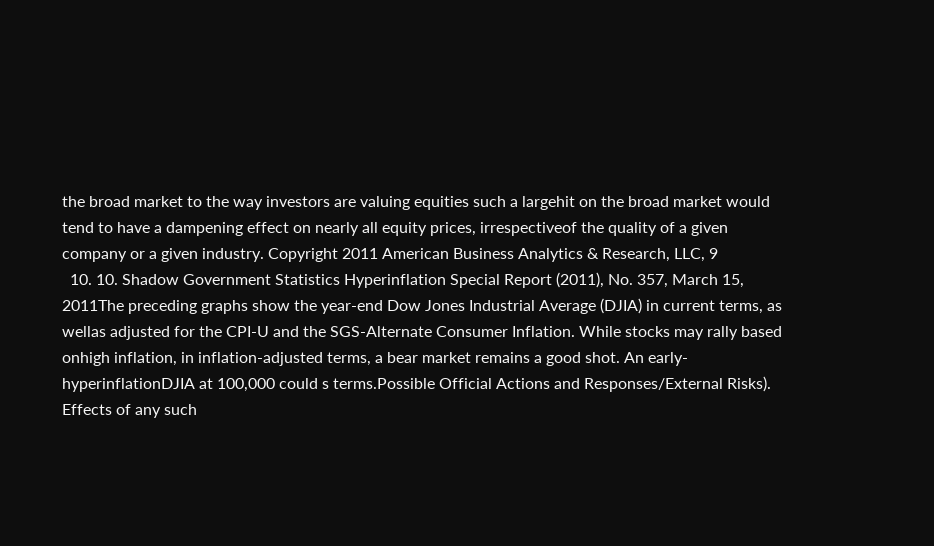the broad market to the way investors are valuing equities such a largehit on the broad market would tend to have a dampening effect on nearly all equity prices, irrespectiveof the quality of a given company or a given industry. Copyright 2011 American Business Analytics & Research, LLC, 9
  10. 10. Shadow Government Statistics Hyperinflation Special Report (2011), No. 357, March 15, 2011The preceding graphs show the year-end Dow Jones Industrial Average (DJIA) in current terms, as wellas adjusted for the CPI-U and the SGS-Alternate Consumer Inflation. While stocks may rally based onhigh inflation, in inflation-adjusted terms, a bear market remains a good shot. An early-hyperinflationDJIA at 100,000 could s terms.Possible Official Actions and Responses/External Risks). Effects of any such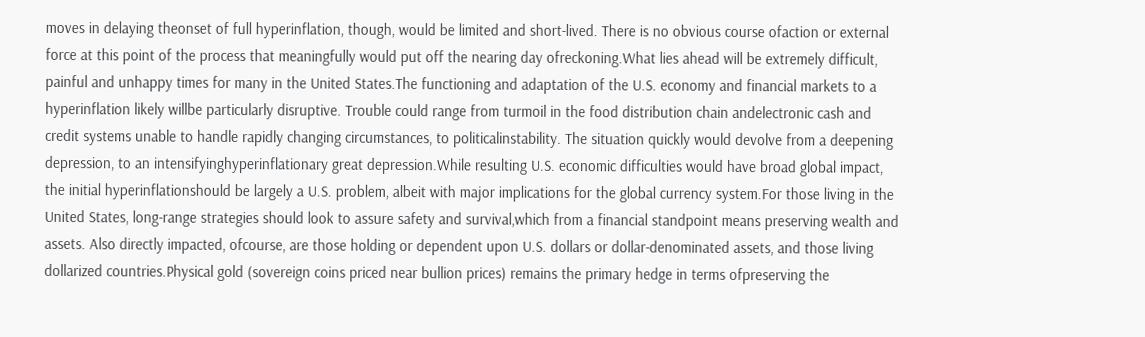moves in delaying theonset of full hyperinflation, though, would be limited and short-lived. There is no obvious course ofaction or external force at this point of the process that meaningfully would put off the nearing day ofreckoning.What lies ahead will be extremely difficult, painful and unhappy times for many in the United States.The functioning and adaptation of the U.S. economy and financial markets to a hyperinflation likely willbe particularly disruptive. Trouble could range from turmoil in the food distribution chain andelectronic cash and credit systems unable to handle rapidly changing circumstances, to politicalinstability. The situation quickly would devolve from a deepening depression, to an intensifyinghyperinflationary great depression.While resulting U.S. economic difficulties would have broad global impact, the initial hyperinflationshould be largely a U.S. problem, albeit with major implications for the global currency system.For those living in the United States, long-range strategies should look to assure safety and survival,which from a financial standpoint means preserving wealth and assets. Also directly impacted, ofcourse, are those holding or dependent upon U.S. dollars or dollar-denominated assets, and those living dollarized countries.Physical gold (sovereign coins priced near bullion prices) remains the primary hedge in terms ofpreserving the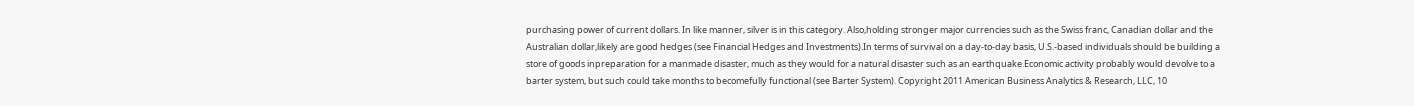purchasing power of current dollars. In like manner, silver is in this category. Also,holding stronger major currencies such as the Swiss franc, Canadian dollar and the Australian dollar,likely are good hedges (see Financial Hedges and Investments).In terms of survival on a day-to-day basis, U.S.-based individuals should be building a store of goods inpreparation for a manmade disaster, much as they would for a natural disaster such as an earthquake.Economic activity probably would devolve to a barter system, but such could take months to becomefully functional (see Barter System). Copyright 2011 American Business Analytics & Research, LLC, 10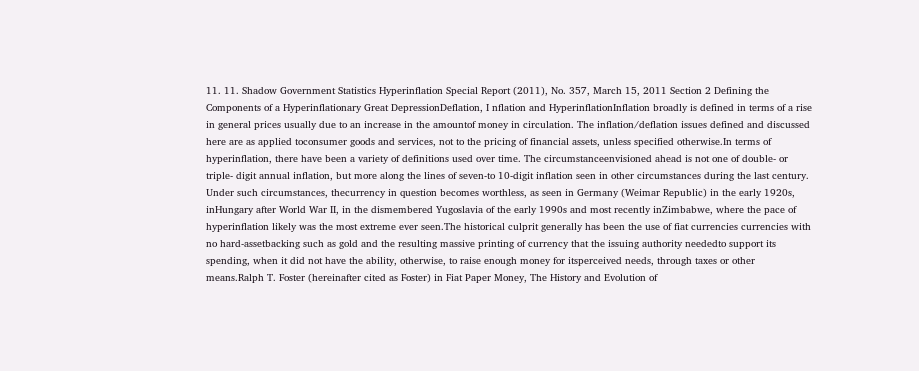11. 11. Shadow Government Statistics Hyperinflation Special Report (2011), No. 357, March 15, 2011 Section 2 Defining the Components of a Hyperinflationary Great DepressionDeflation, I nflation and HyperinflationInflation broadly is defined in terms of a rise in general prices usually due to an increase in the amountof money in circulation. The inflation/deflation issues defined and discussed here are as applied toconsumer goods and services, not to the pricing of financial assets, unless specified otherwise.In terms of hyperinflation, there have been a variety of definitions used over time. The circumstanceenvisioned ahead is not one of double- or triple- digit annual inflation, but more along the lines of seven-to 10-digit inflation seen in other circumstances during the last century. Under such circumstances, thecurrency in question becomes worthless, as seen in Germany (Weimar Republic) in the early 1920s, inHungary after World War II, in the dismembered Yugoslavia of the early 1990s and most recently inZimbabwe, where the pace of hyperinflation likely was the most extreme ever seen.The historical culprit generally has been the use of fiat currencies currencies with no hard-assetbacking such as gold and the resulting massive printing of currency that the issuing authority neededto support its spending, when it did not have the ability, otherwise, to raise enough money for itsperceived needs, through taxes or other means.Ralph T. Foster (hereinafter cited as Foster) in Fiat Paper Money, The History and Evolution of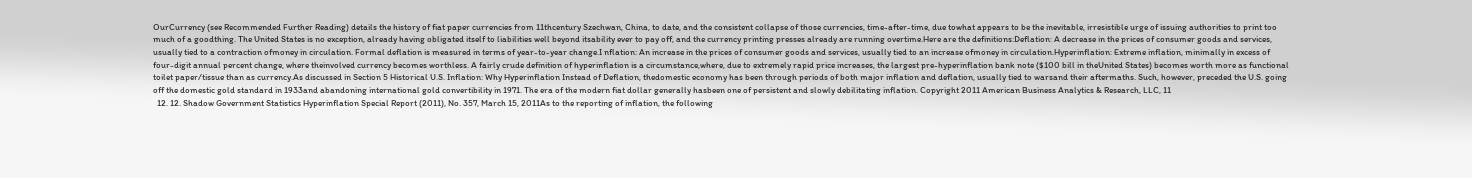OurCurrency (see Recommended Further Reading) details the history of fiat paper currencies from 11thcentury Szechwan, China, to date, and the consistent collapse of those currencies, time-after-time, due towhat appears to be the inevitable, irresistible urge of issuing authorities to print too much of a goodthing. The United States is no exception, already having obligated itself to liabilities well beyond itsability ever to pay off, and the currency printing presses already are running overtime.Here are the definitions:Deflation: A decrease in the prices of consumer goods and services, usually tied to a contraction ofmoney in circulation. Formal deflation is measured in terms of year-to-year change.I nflation: An increase in the prices of consumer goods and services, usually tied to an increase ofmoney in circulation.Hyperinflation: Extreme inflation, minimally in excess of four-digit annual percent change, where theinvolved currency becomes worthless. A fairly crude definition of hyperinflation is a circumstance,where, due to extremely rapid price increases, the largest pre-hyperinflation bank note ($100 bill in theUnited States) becomes worth more as functional toilet paper/tissue than as currency.As discussed in Section 5 Historical U.S. Inflation: Why Hyperinflation Instead of Deflation, thedomestic economy has been through periods of both major inflation and deflation, usually tied to warsand their aftermaths. Such, however, preceded the U.S. going off the domestic gold standard in 1933and abandoning international gold convertibility in 1971. The era of the modern fiat dollar generally hasbeen one of persistent and slowly debilitating inflation. Copyright 2011 American Business Analytics & Research, LLC, 11
  12. 12. Shadow Government Statistics Hyperinflation Special Report (2011), No. 357, March 15, 2011As to the reporting of inflation, the following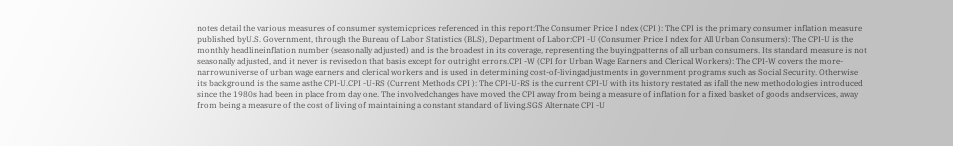notes detail the various measures of consumer systemicprices referenced in this report:The Consumer Price I ndex (CPI ): The CPI is the primary consumer inflation measure published byU.S. Government, through the Bureau of Labor Statistics (BLS), Department of Labor:CPI -U (Consumer Price I ndex for All Urban Consumers): The CPI-U is the monthly headlineinflation number (seasonally adjusted) and is the broadest in its coverage, representing the buyingpatterns of all urban consumers. Its standard measure is not seasonally adjusted, and it never is revisedon that basis except for outright errors.CPI -W (CPI for Urban Wage Earners and Clerical Workers): The CPI-W covers the more-narrowuniverse of urban wage earners and clerical workers and is used in determining cost-of-livingadjustments in government programs such as Social Security. Otherwise its background is the same asthe CPI-U.CPI -U-RS (Current Methods CPI ): The CPI-U-RS is the current CPI-U with its history restated as ifall the new methodologies introduced since the 1980s had been in place from day one. The involvedchanges have moved the CPI away from being a measure of inflation for a fixed basket of goods andservices, away from being a measure of the cost of living of maintaining a constant standard of living.SGS Alternate CPI -U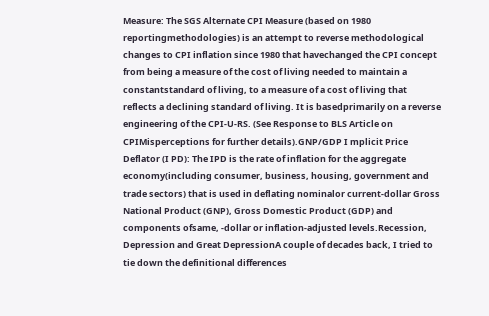Measure: The SGS Alternate CPI Measure (based on 1980 reportingmethodologies) is an attempt to reverse methodological changes to CPI inflation since 1980 that havechanged the CPI concept from being a measure of the cost of living needed to maintain a constantstandard of living, to a measure of a cost of living that reflects a declining standard of living. It is basedprimarily on a reverse engineering of the CPI-U-RS. (See Response to BLS Article on CPIMisperceptions for further details).GNP/GDP I mplicit Price Deflator (I PD): The IPD is the rate of inflation for the aggregate economy(including consumer, business, housing, government and trade sectors) that is used in deflating nominalor current-dollar Gross National Product (GNP), Gross Domestic Product (GDP) and components ofsame, -dollar or inflation-adjusted levels.Recession, Depression and Great DepressionA couple of decades back, I tried to tie down the definitional differences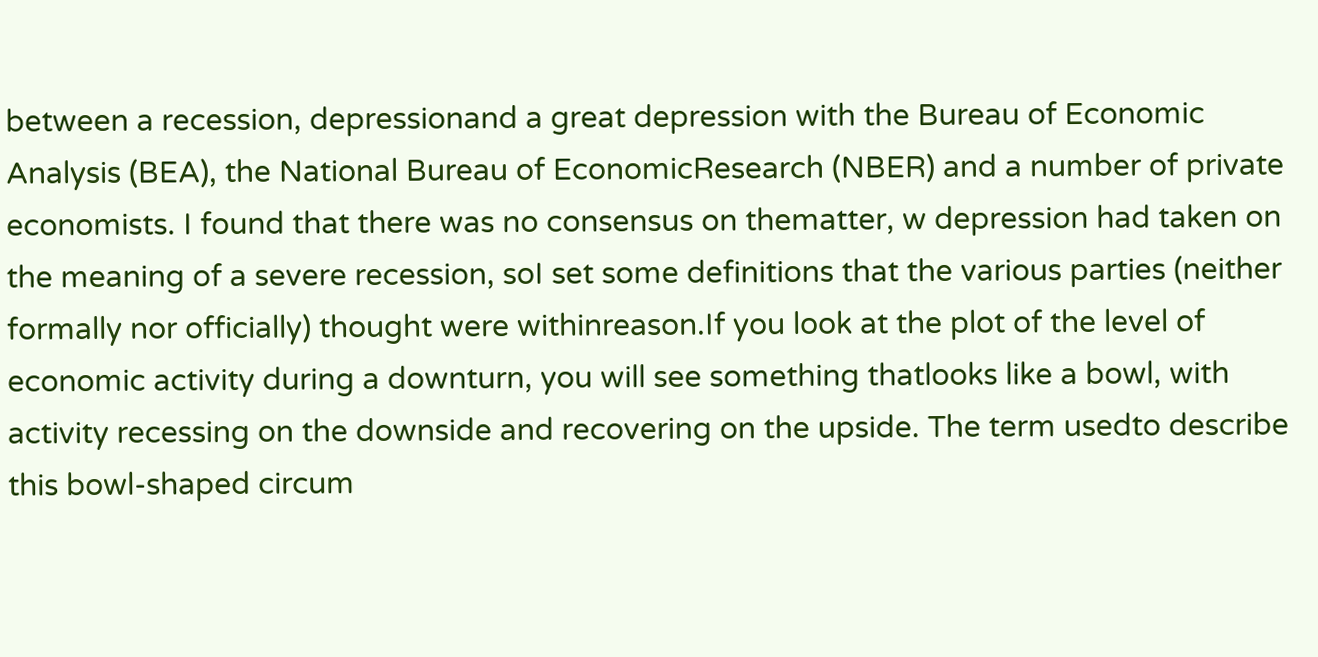between a recession, depressionand a great depression with the Bureau of Economic Analysis (BEA), the National Bureau of EconomicResearch (NBER) and a number of private economists. I found that there was no consensus on thematter, w depression had taken on the meaning of a severe recession, soI set some definitions that the various parties (neither formally nor officially) thought were withinreason.If you look at the plot of the level of economic activity during a downturn, you will see something thatlooks like a bowl, with activity recessing on the downside and recovering on the upside. The term usedto describe this bowl-shaped circum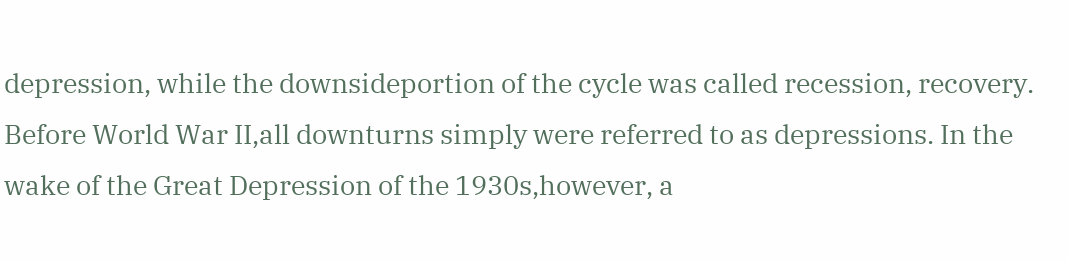depression, while the downsideportion of the cycle was called recession, recovery. Before World War II,all downturns simply were referred to as depressions. In the wake of the Great Depression of the 1930s,however, a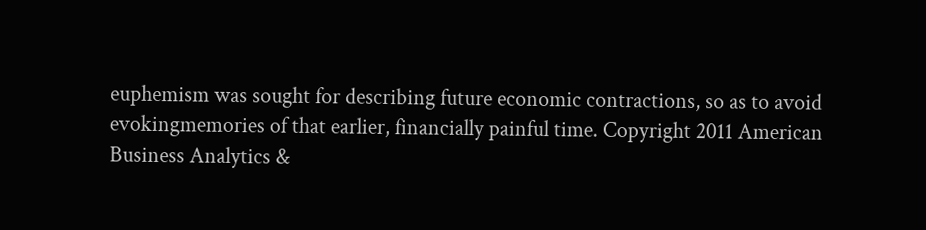euphemism was sought for describing future economic contractions, so as to avoid evokingmemories of that earlier, financially painful time. Copyright 2011 American Business Analytics &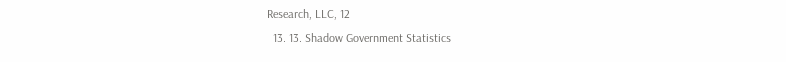Research, LLC, 12
  13. 13. Shadow Government Statistics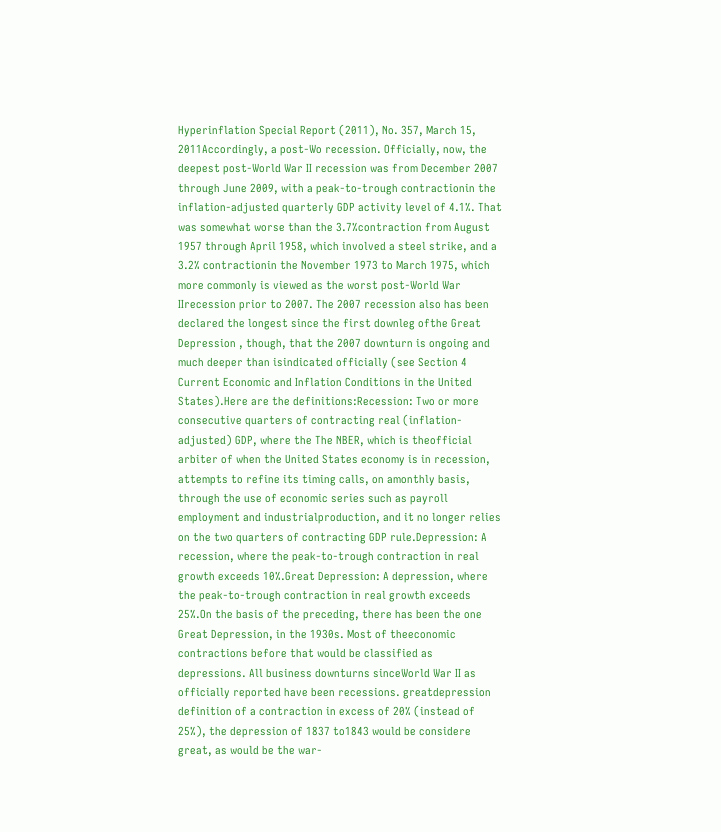Hyperinflation Special Report (2011), No. 357, March 15, 2011Accordingly, a post-Wo recession. Officially, now, the deepest post-World War II recession was from December 2007 through June 2009, with a peak-to-trough contractionin the inflation-adjusted quarterly GDP activity level of 4.1%. That was somewhat worse than the 3.7%contraction from August 1957 through April 1958, which involved a steel strike, and a 3.2% contractionin the November 1973 to March 1975, which more commonly is viewed as the worst post-World War IIrecession prior to 2007. The 2007 recession also has been declared the longest since the first downleg ofthe Great Depression , though, that the 2007 downturn is ongoing and much deeper than isindicated officially (see Section 4 Current Economic and Inflation Conditions in the United States).Here are the definitions:Recession: Two or more consecutive quarters of contracting real (inflation-adjusted) GDP, where the The NBER, which is theofficial arbiter of when the United States economy is in recession, attempts to refine its timing calls, on amonthly basis, through the use of economic series such as payroll employment and industrialproduction, and it no longer relies on the two quarters of contracting GDP rule.Depression: A recession, where the peak-to-trough contraction in real growth exceeds 10%.Great Depression: A depression, where the peak-to-trough contraction in real growth exceeds 25%.On the basis of the preceding, there has been the one Great Depression, in the 1930s. Most of theeconomic contractions before that would be classified as depressions. All business downturns sinceWorld War II as officially reported have been recessions. greatdepression definition of a contraction in excess of 20% (instead of 25%), the depression of 1837 to1843 would be considere great, as would be the war-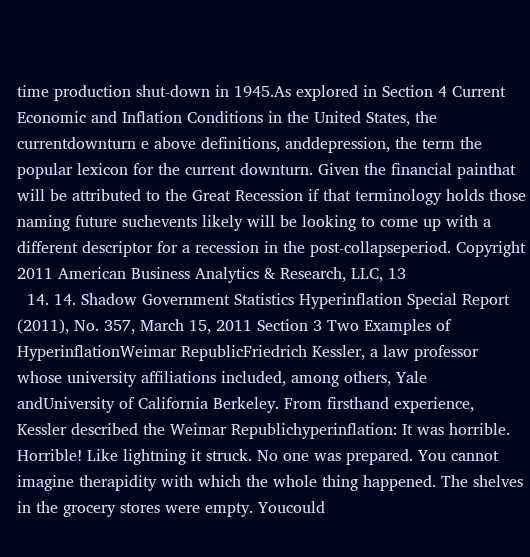time production shut-down in 1945.As explored in Section 4 Current Economic and Inflation Conditions in the United States, the currentdownturn e above definitions, anddepression, the term the popular lexicon for the current downturn. Given the financial painthat will be attributed to the Great Recession if that terminology holds those naming future suchevents likely will be looking to come up with a different descriptor for a recession in the post-collapseperiod. Copyright 2011 American Business Analytics & Research, LLC, 13
  14. 14. Shadow Government Statistics Hyperinflation Special Report (2011), No. 357, March 15, 2011 Section 3 Two Examples of HyperinflationWeimar RepublicFriedrich Kessler, a law professor whose university affiliations included, among others, Yale andUniversity of California Berkeley. From firsthand experience, Kessler described the Weimar Republichyperinflation: It was horrible. Horrible! Like lightning it struck. No one was prepared. You cannot imagine therapidity with which the whole thing happened. The shelves in the grocery stores were empty. Youcould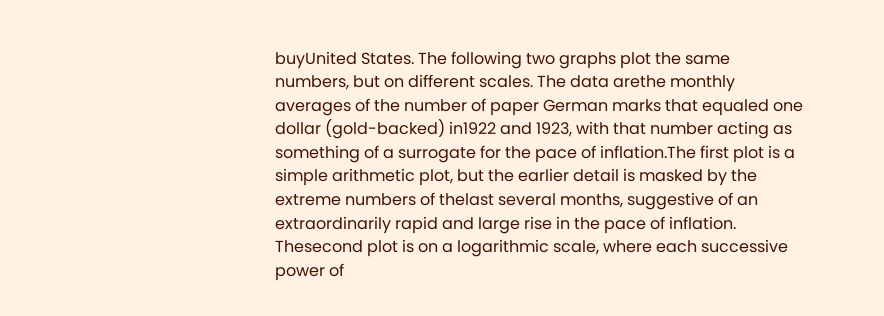buyUnited States. The following two graphs plot the same numbers, but on different scales. The data arethe monthly averages of the number of paper German marks that equaled one dollar (gold-backed) in1922 and 1923, with that number acting as something of a surrogate for the pace of inflation.The first plot is a simple arithmetic plot, but the earlier detail is masked by the extreme numbers of thelast several months, suggestive of an extraordinarily rapid and large rise in the pace of inflation. Thesecond plot is on a logarithmic scale, where each successive power of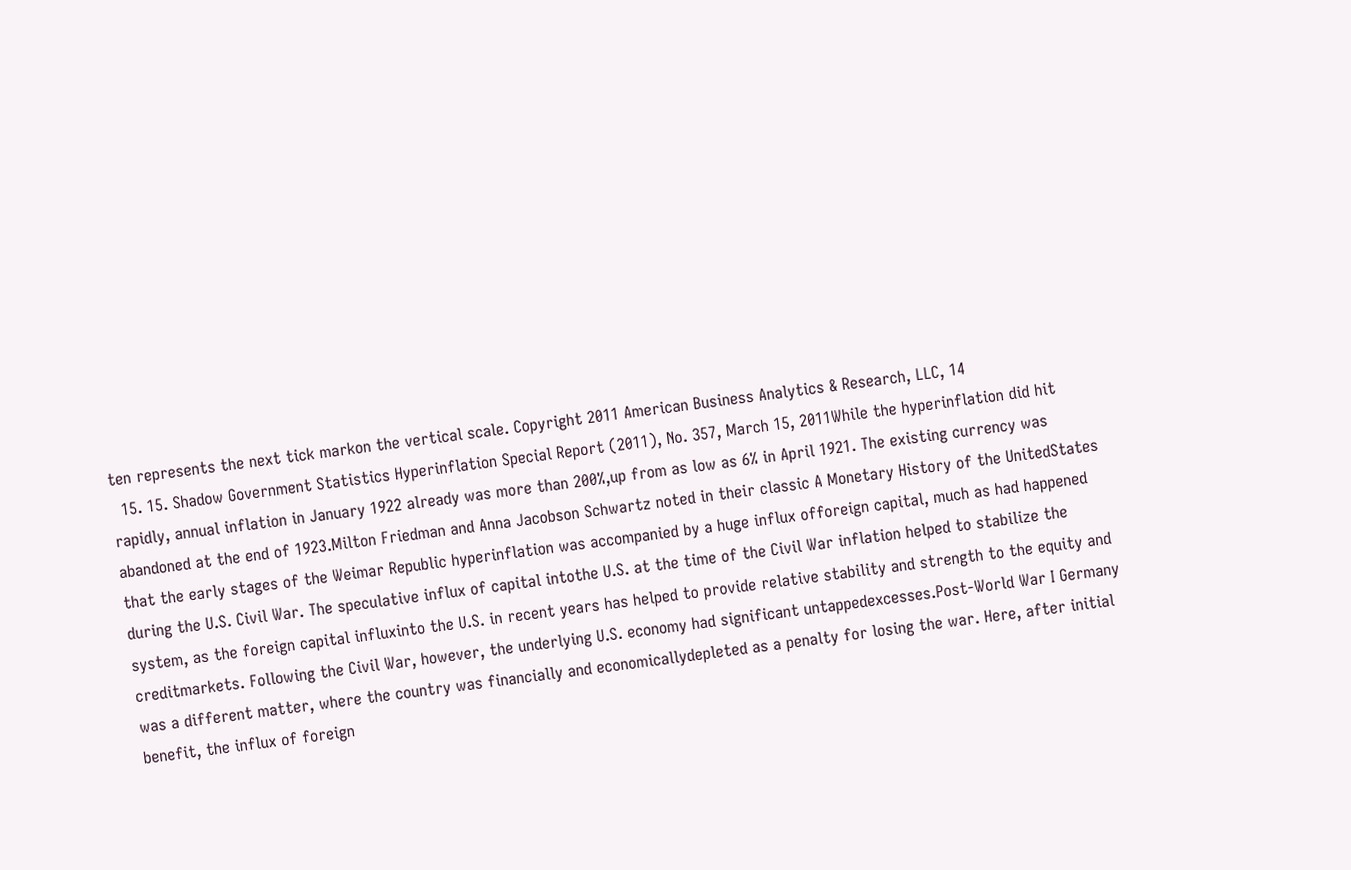ten represents the next tick markon the vertical scale. Copyright 2011 American Business Analytics & Research, LLC, 14
  15. 15. Shadow Government Statistics Hyperinflation Special Report (2011), No. 357, March 15, 2011While the hyperinflation did hit rapidly, annual inflation in January 1922 already was more than 200%,up from as low as 6% in April 1921. The existing currency was abandoned at the end of 1923.Milton Friedman and Anna Jacobson Schwartz noted in their classic A Monetary History of the UnitedStates that the early stages of the Weimar Republic hyperinflation was accompanied by a huge influx offoreign capital, much as had happened during the U.S. Civil War. The speculative influx of capital intothe U.S. at the time of the Civil War inflation helped to stabilize the system, as the foreign capital influxinto the U.S. in recent years has helped to provide relative stability and strength to the equity and creditmarkets. Following the Civil War, however, the underlying U.S. economy had significant untappedexcesses.Post-World War I Germany was a different matter, where the country was financially and economicallydepleted as a penalty for losing the war. Here, after initial benefit, the influx of foreign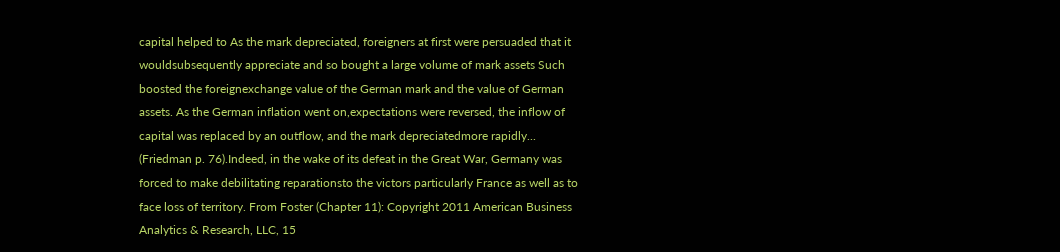capital helped to As the mark depreciated, foreigners at first were persuaded that it wouldsubsequently appreciate and so bought a large volume of mark assets Such boosted the foreignexchange value of the German mark and the value of German assets. As the German inflation went on,expectations were reversed, the inflow of capital was replaced by an outflow, and the mark depreciatedmore rapidly... (Friedman p. 76).Indeed, in the wake of its defeat in the Great War, Germany was forced to make debilitating reparationsto the victors particularly France as well as to face loss of territory. From Foster (Chapter 11): Copyright 2011 American Business Analytics & Research, LLC, 15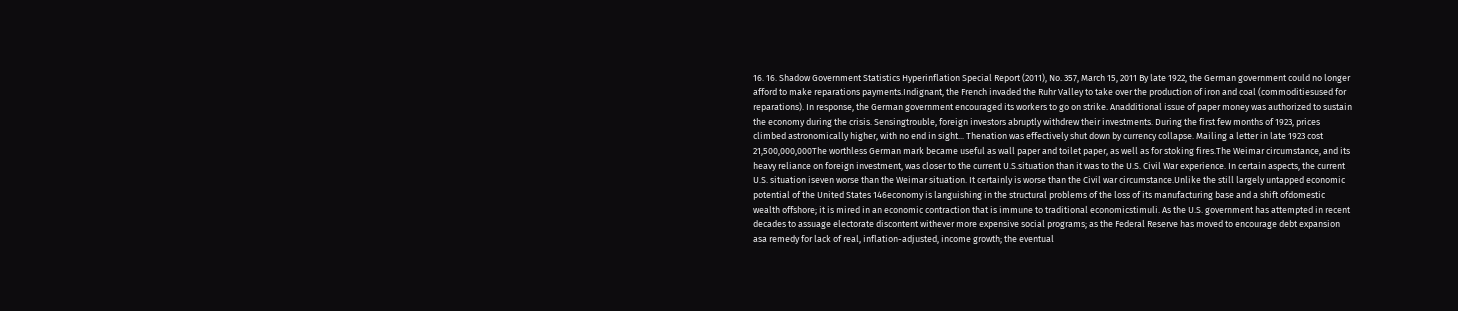16. 16. Shadow Government Statistics Hyperinflation Special Report (2011), No. 357, March 15, 2011 By late 1922, the German government could no longer afford to make reparations payments.Indignant, the French invaded the Ruhr Valley to take over the production of iron and coal (commoditiesused for reparations). In response, the German government encouraged its workers to go on strike. Anadditional issue of paper money was authorized to sustain the economy during the crisis. Sensingtrouble, foreign investors abruptly withdrew their investments. During the first few months of 1923, prices climbed astronomically higher, with no end in sight... Thenation was effectively shut down by currency collapse. Mailing a letter in late 1923 cost 21,500,000,000The worthless German mark became useful as wall paper and toilet paper, as well as for stoking fires.The Weimar circumstance, and its heavy reliance on foreign investment, was closer to the current U.S.situation than it was to the U.S. Civil War experience. In certain aspects, the current U.S. situation iseven worse than the Weimar situation. It certainly is worse than the Civil war circumstance.Unlike the still largely untapped economic potential of the United States 146economy is languishing in the structural problems of the loss of its manufacturing base and a shift ofdomestic wealth offshore; it is mired in an economic contraction that is immune to traditional economicstimuli. As the U.S. government has attempted in recent decades to assuage electorate discontent withever more expensive social programs; as the Federal Reserve has moved to encourage debt expansion asa remedy for lack of real, inflation-adjusted, income growth; the eventual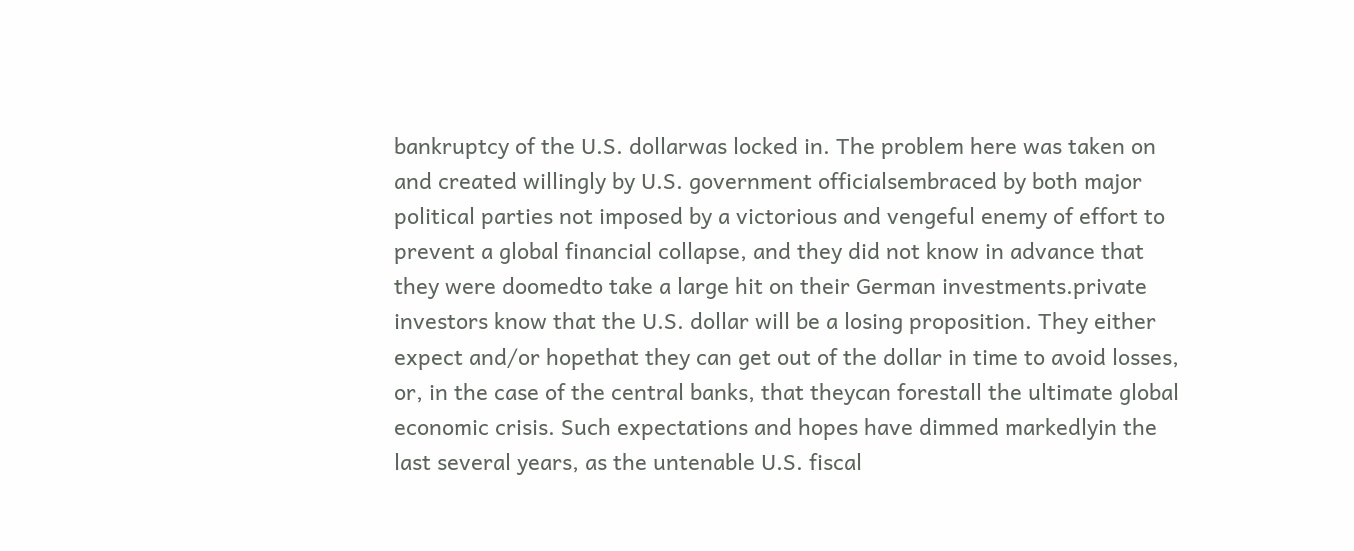bankruptcy of the U.S. dollarwas locked in. The problem here was taken on and created willingly by U.S. government officialsembraced by both major political parties not imposed by a victorious and vengeful enemy of effort to prevent a global financial collapse, and they did not know in advance that they were doomedto take a large hit on their German investments.private investors know that the U.S. dollar will be a losing proposition. They either expect and/or hopethat they can get out of the dollar in time to avoid losses, or, in the case of the central banks, that theycan forestall the ultimate global economic crisis. Such expectations and hopes have dimmed markedlyin the last several years, as the untenable U.S. fiscal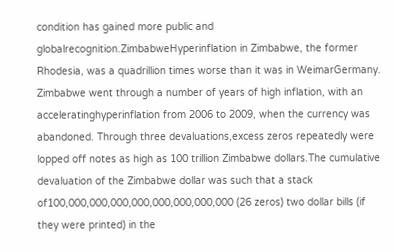condition has gained more public and globalrecognition.ZimbabweHyperinflation in Zimbabwe, the former Rhodesia, was a quadrillion times worse than it was in WeimarGermany. Zimbabwe went through a number of years of high inflation, with an acceleratinghyperinflation from 2006 to 2009, when the currency was abandoned. Through three devaluations,excess zeros repeatedly were lopped off notes as high as 100 trillion Zimbabwe dollars.The cumulative devaluation of the Zimbabwe dollar was such that a stack of100,000,000,000,000,000,000,000,000 (26 zeros) two dollar bills (if they were printed) in the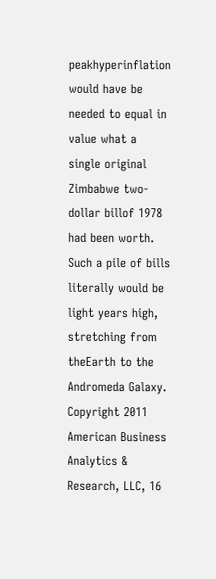peakhyperinflation would have be needed to equal in value what a single original Zimbabwe two-dollar billof 1978 had been worth. Such a pile of bills literally would be light years high, stretching from theEarth to the Andromeda Galaxy. Copyright 2011 American Business Analytics & Research, LLC, 16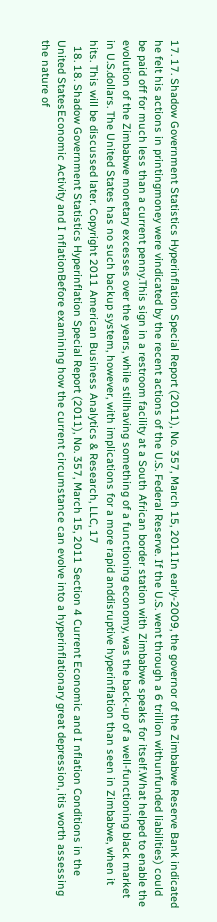17. 17. Shadow Government Statistics Hyperinflation Special Report (2011), No. 357, March 15, 2011In early-2009, the governor of the Zimbabwe Reserve Bank indicated he felt his actions in printingmoney were vindicated by the recent actions of the U.S. Federal Reserve. If the U.S. went through a 6 trillion withunfunded liabilities) could be paid off for much less than a current penny.This sign in a restroom facility at a South African border station with Zimbabwe speaks for itself.What helped to enable the evolution of the Zimbabwe monetary excesses over the years, while stillhaving something of a functioning economy, was the back-up of a well-functioning black market in U.S.dollars. The United States has no such backup system, however, with implications for a more rapid anddisruptive hyperinflation than seen in Zimbabwe, when it hits. This will be discussed later. Copyright 2011 American Business Analytics & Research, LLC, 17
  18. 18. Shadow Government Statistics Hyperinflation Special Report (2011), No. 357, March 15, 2011 Section 4 Current Economic and I nflation Conditions in the United StatesEconomic Activity and I nflationBefore examining how the current circumstance can evolve into a hyperinflationary great depression, itis worth assessing the nature of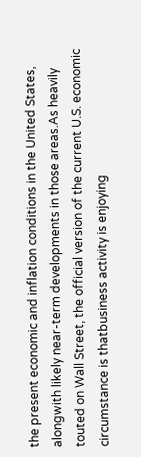the present economic and inflation conditions in the United States, alongwith likely near-term developments in those areas.As heavily touted on Wall Street, the official version of the current U.S. economic circumstance is thatbusiness activity is enjoying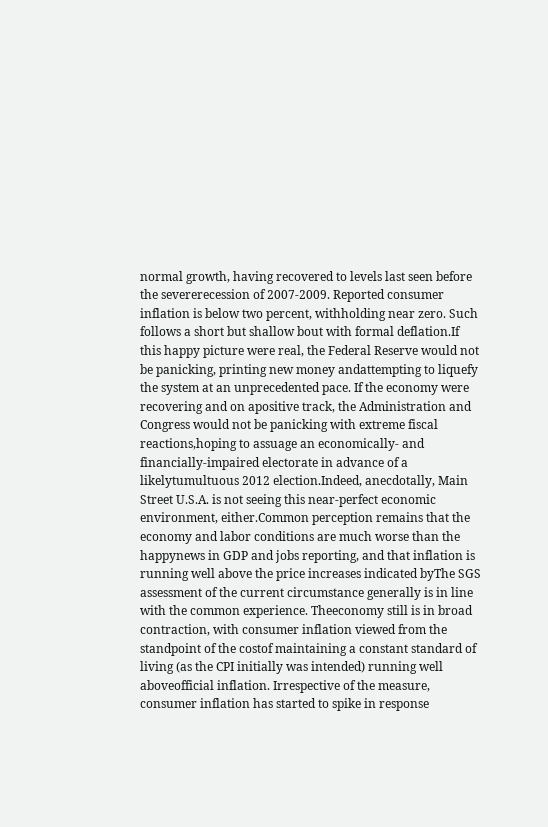normal growth, having recovered to levels last seen before the severerecession of 2007-2009. Reported consumer inflation is below two percent, withholding near zero. Such follows a short but shallow bout with formal deflation.If this happy picture were real, the Federal Reserve would not be panicking, printing new money andattempting to liquefy the system at an unprecedented pace. If the economy were recovering and on apositive track, the Administration and Congress would not be panicking with extreme fiscal reactions,hoping to assuage an economically- and financially-impaired electorate in advance of a likelytumultuous 2012 election.Indeed, anecdotally, Main Street U.S.A. is not seeing this near-perfect economic environment, either.Common perception remains that the economy and labor conditions are much worse than the happynews in GDP and jobs reporting, and that inflation is running well above the price increases indicated byThe SGS assessment of the current circumstance generally is in line with the common experience. Theeconomy still is in broad contraction, with consumer inflation viewed from the standpoint of the costof maintaining a constant standard of living (as the CPI initially was intended) running well aboveofficial inflation. Irrespective of the measure, consumer inflation has started to spike in response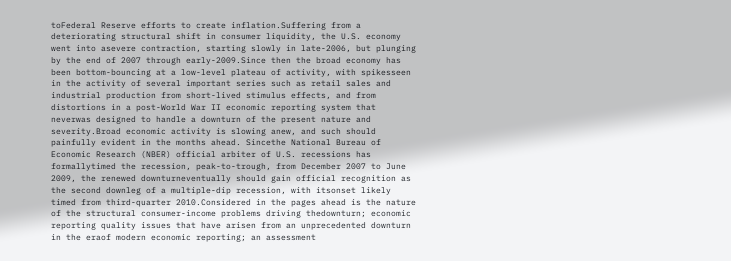toFederal Reserve efforts to create inflation.Suffering from a deteriorating structural shift in consumer liquidity, the U.S. economy went into asevere contraction, starting slowly in late-2006, but plunging by the end of 2007 through early-2009.Since then the broad economy has been bottom-bouncing at a low-level plateau of activity, with spikesseen in the activity of several important series such as retail sales and industrial production from short-lived stimulus effects, and from distortions in a post-World War II economic reporting system that neverwas designed to handle a downturn of the present nature and severity.Broad economic activity is slowing anew, and such should painfully evident in the months ahead. Sincethe National Bureau of Economic Research (NBER) official arbiter of U.S. recessions has formallytimed the recession, peak-to-trough, from December 2007 to June 2009, the renewed downturneventually should gain official recognition as the second downleg of a multiple-dip recession, with itsonset likely timed from third-quarter 2010.Considered in the pages ahead is the nature of the structural consumer-income problems driving thedownturn; economic reporting quality issues that have arisen from an unprecedented downturn in the eraof modern economic reporting; an assessment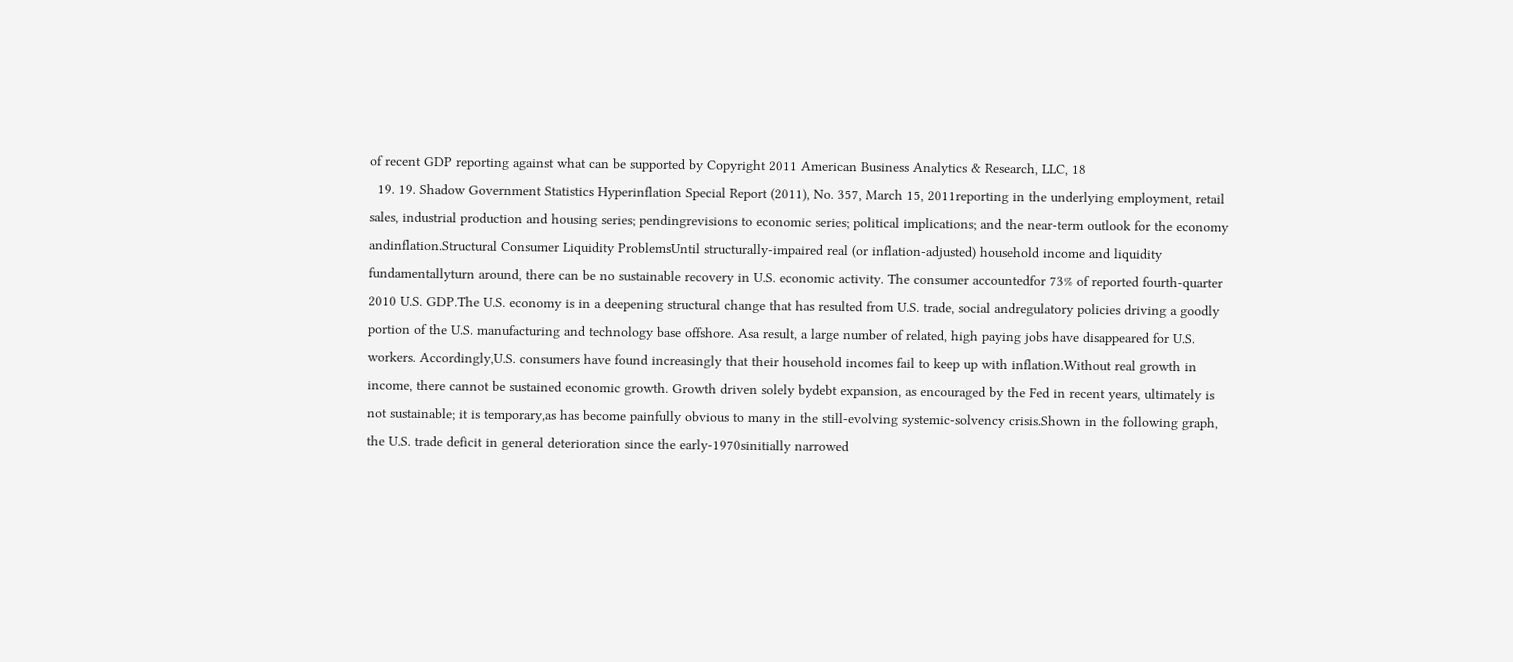of recent GDP reporting against what can be supported by Copyright 2011 American Business Analytics & Research, LLC, 18
  19. 19. Shadow Government Statistics Hyperinflation Special Report (2011), No. 357, March 15, 2011reporting in the underlying employment, retail sales, industrial production and housing series; pendingrevisions to economic series; political implications; and the near-term outlook for the economy andinflation.Structural Consumer Liquidity ProblemsUntil structurally-impaired real (or inflation-adjusted) household income and liquidity fundamentallyturn around, there can be no sustainable recovery in U.S. economic activity. The consumer accountedfor 73% of reported fourth-quarter 2010 U.S. GDP.The U.S. economy is in a deepening structural change that has resulted from U.S. trade, social andregulatory policies driving a goodly portion of the U.S. manufacturing and technology base offshore. Asa result, a large number of related, high paying jobs have disappeared for U.S. workers. Accordingly,U.S. consumers have found increasingly that their household incomes fail to keep up with inflation.Without real growth in income, there cannot be sustained economic growth. Growth driven solely bydebt expansion, as encouraged by the Fed in recent years, ultimately is not sustainable; it is temporary,as has become painfully obvious to many in the still-evolving systemic-solvency crisis.Shown in the following graph, the U.S. trade deficit in general deterioration since the early-1970sinitially narrowed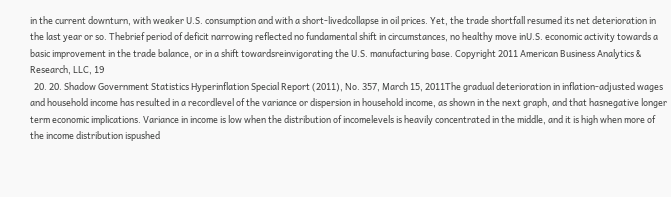in the current downturn, with weaker U.S. consumption and with a short-livedcollapse in oil prices. Yet, the trade shortfall resumed its net deterioration in the last year or so. Thebrief period of deficit narrowing reflected no fundamental shift in circumstances, no healthy move inU.S. economic activity towards a basic improvement in the trade balance, or in a shift towardsreinvigorating the U.S. manufacturing base. Copyright 2011 American Business Analytics & Research, LLC, 19
  20. 20. Shadow Government Statistics Hyperinflation Special Report (2011), No. 357, March 15, 2011The gradual deterioration in inflation-adjusted wages and household income has resulted in a recordlevel of the variance or dispersion in household income, as shown in the next graph, and that hasnegative longer term economic implications. Variance in income is low when the distribution of incomelevels is heavily concentrated in the middle, and it is high when more of the income distribution ispushed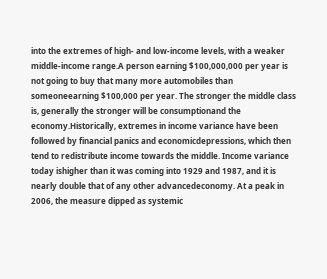into the extremes of high- and low-income levels, with a weaker middle-income range.A person earning $100,000,000 per year is not going to buy that many more automobiles than someoneearning $100,000 per year. The stronger the middle class is, generally the stronger will be consumptionand the economy.Historically, extremes in income variance have been followed by financial panics and economicdepressions, which then tend to redistribute income towards the middle. Income variance today ishigher than it was coming into 1929 and 1987, and it is nearly double that of any other advancedeconomy. At a peak in 2006, the measure dipped as systemic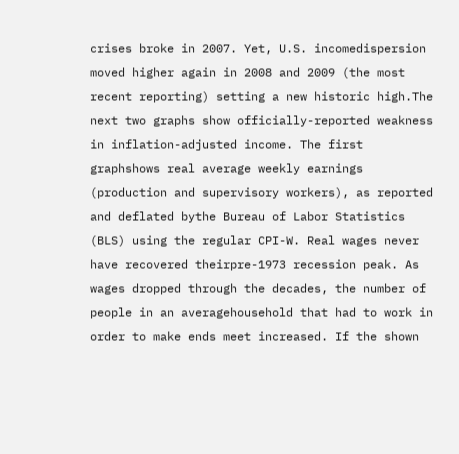crises broke in 2007. Yet, U.S. incomedispersion moved higher again in 2008 and 2009 (the most recent reporting) setting a new historic high.The next two graphs show officially-reported weakness in inflation-adjusted income. The first graphshows real average weekly earnings (production and supervisory workers), as reported and deflated bythe Bureau of Labor Statistics (BLS) using the regular CPI-W. Real wages never have recovered theirpre-1973 recession peak. As wages dropped through the decades, the number of people in an averagehousehold that had to work in order to make ends meet increased. If the shown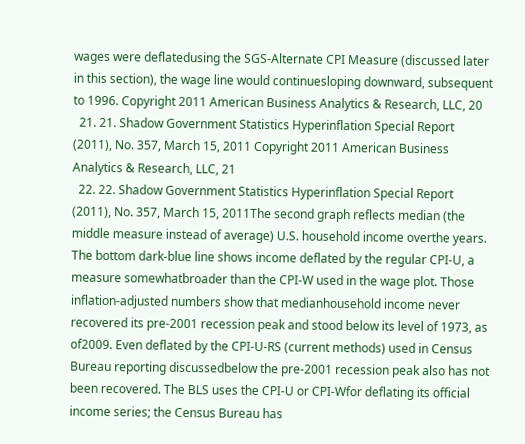wages were deflatedusing the SGS-Alternate CPI Measure (discussed later in this section), the wage line would continuesloping downward, subsequent to 1996. Copyright 2011 American Business Analytics & Research, LLC, 20
  21. 21. Shadow Government Statistics Hyperinflation Special Report (2011), No. 357, March 15, 2011 Copyright 2011 American Business Analytics & Research, LLC, 21
  22. 22. Shadow Government Statistics Hyperinflation Special Report (2011), No. 357, March 15, 2011The second graph reflects median (the middle measure instead of average) U.S. household income overthe years. The bottom dark-blue line shows income deflated by the regular CPI-U, a measure somewhatbroader than the CPI-W used in the wage plot. Those inflation-adjusted numbers show that medianhousehold income never recovered its pre-2001 recession peak and stood below its level of 1973, as of2009. Even deflated by the CPI-U-RS (current methods) used in Census Bureau reporting discussedbelow the pre-2001 recession peak also has not been recovered. The BLS uses the CPI-U or CPI-Wfor deflating its official income series; the Census Bureau has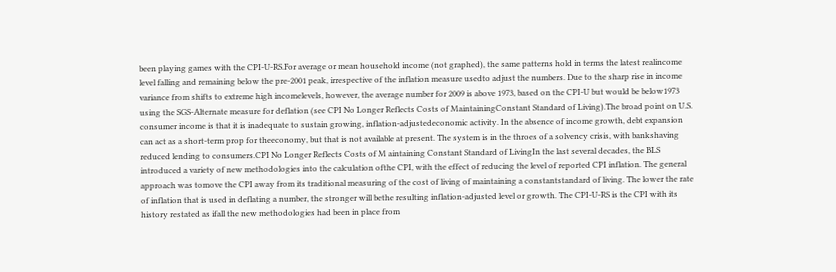been playing games with the CPI-U-RS.For average or mean household income (not graphed), the same patterns hold in terms the latest realincome level falling and remaining below the pre-2001 peak, irrespective of the inflation measure usedto adjust the numbers. Due to the sharp rise in income variance from shifts to extreme high incomelevels, however, the average number for 2009 is above 1973, based on the CPI-U but would be below1973 using the SGS-Alternate measure for deflation (see CPI No Longer Reflects Costs of MaintainingConstant Standard of Living).The broad point on U.S. consumer income is that it is inadequate to sustain growing, inflation-adjustedeconomic activity. In the absence of income growth, debt expansion can act as a short-term prop for theeconomy, but that is not available at present. The system is in the throes of a solvency crisis, with bankshaving reduced lending to consumers.CPI No Longer Reflects Costs of M aintaining Constant Standard of LivingIn the last several decades, the BLS introduced a variety of new methodologies into the calculation ofthe CPI, with the effect of reducing the level of reported CPI inflation. The general approach was tomove the CPI away from its traditional measuring of the cost of living of maintaining a constantstandard of living. The lower the rate of inflation that is used in deflating a number, the stronger will bethe resulting inflation-adjusted level or growth. The CPI-U-RS is the CPI with its history restated as ifall the new methodologies had been in place from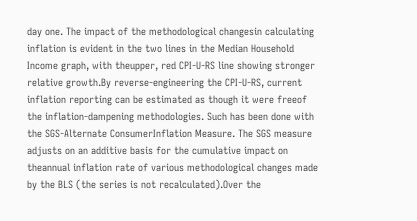day one. The impact of the methodological changesin calculating inflation is evident in the two lines in the Median Household Income graph, with theupper, red CPI-U-RS line showing stronger relative growth.By reverse-engineering the CPI-U-RS, current inflation reporting can be estimated as though it were freeof the inflation-dampening methodologies. Such has been done with the SGS-Alternate ConsumerInflation Measure. The SGS measure adjusts on an additive basis for the cumulative impact on theannual inflation rate of various methodological changes made by the BLS (the series is not recalculated).Over the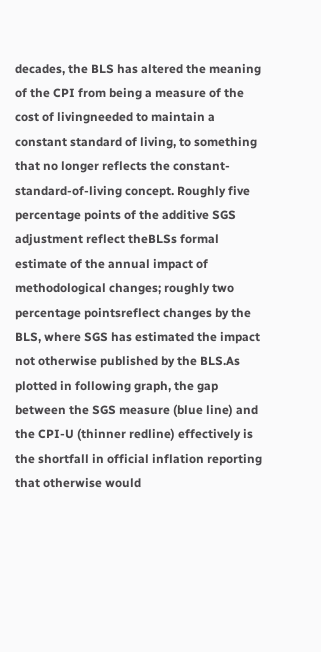decades, the BLS has altered the meaning of the CPI from being a measure of the cost of livingneeded to maintain a constant standard of living, to something that no longer reflects the constant-standard-of-living concept. Roughly five percentage points of the additive SGS adjustment reflect theBLSs formal estimate of the annual impact of methodological changes; roughly two percentage pointsreflect changes by the BLS, where SGS has estimated the impact not otherwise published by the BLS.As plotted in following graph, the gap between the SGS measure (blue line) and the CPI-U (thinner redline) effectively is the shortfall in official inflation reporting that otherwise would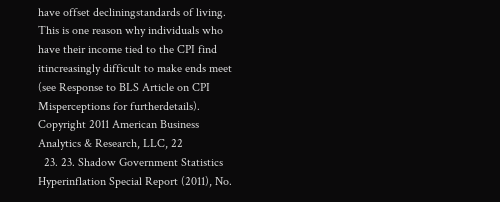have offset decliningstandards of living. This is one reason why individuals who have their income tied to the CPI find itincreasingly difficult to make ends meet (see Response to BLS Article on CPI Misperceptions for furtherdetails). Copyright 2011 American Business Analytics & Research, LLC, 22
  23. 23. Shadow Government Statistics Hyperinflation Special Report (2011), No.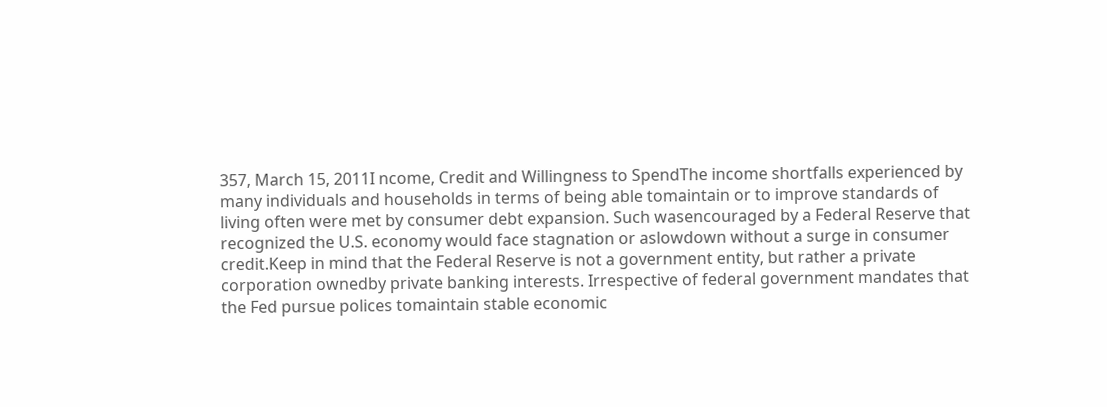357, March 15, 2011I ncome, Credit and Willingness to SpendThe income shortfalls experienced by many individuals and households in terms of being able tomaintain or to improve standards of living often were met by consumer debt expansion. Such wasencouraged by a Federal Reserve that recognized the U.S. economy would face stagnation or aslowdown without a surge in consumer credit.Keep in mind that the Federal Reserve is not a government entity, but rather a private corporation ownedby private banking interests. Irrespective of federal government mandates that the Fed pursue polices tomaintain stable economic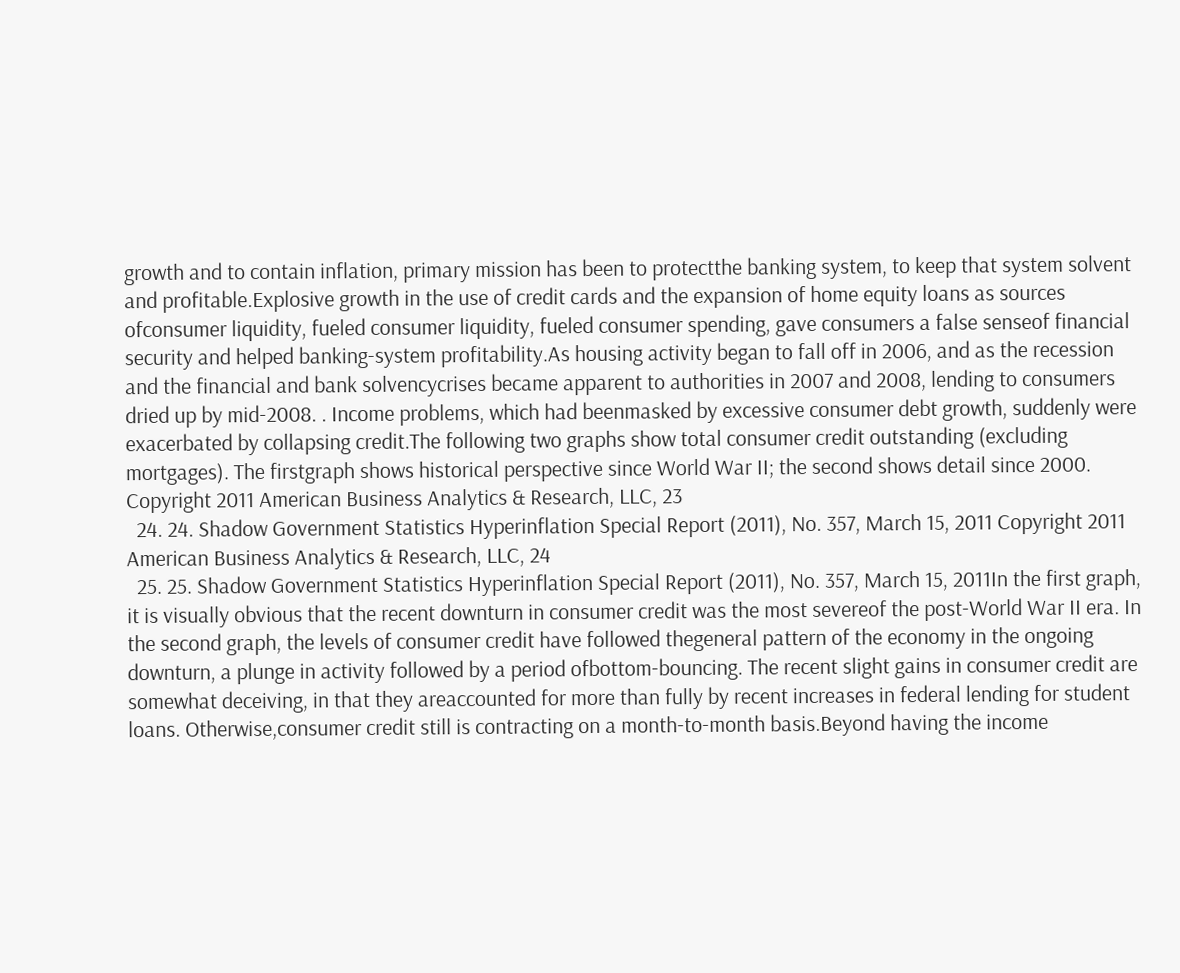growth and to contain inflation, primary mission has been to protectthe banking system, to keep that system solvent and profitable.Explosive growth in the use of credit cards and the expansion of home equity loans as sources ofconsumer liquidity, fueled consumer liquidity, fueled consumer spending, gave consumers a false senseof financial security and helped banking-system profitability.As housing activity began to fall off in 2006, and as the recession and the financial and bank solvencycrises became apparent to authorities in 2007 and 2008, lending to consumers dried up by mid-2008. . Income problems, which had beenmasked by excessive consumer debt growth, suddenly were exacerbated by collapsing credit.The following two graphs show total consumer credit outstanding (excluding mortgages). The firstgraph shows historical perspective since World War II; the second shows detail since 2000. Copyright 2011 American Business Analytics & Research, LLC, 23
  24. 24. Shadow Government Statistics Hyperinflation Special Report (2011), No. 357, March 15, 2011 Copyright 2011 American Business Analytics & Research, LLC, 24
  25. 25. Shadow Government Statistics Hyperinflation Special Report (2011), No. 357, March 15, 2011In the first graph, it is visually obvious that the recent downturn in consumer credit was the most severeof the post-World War II era. In the second graph, the levels of consumer credit have followed thegeneral pattern of the economy in the ongoing downturn, a plunge in activity followed by a period ofbottom-bouncing. The recent slight gains in consumer credit are somewhat deceiving, in that they areaccounted for more than fully by recent increases in federal lending for student loans. Otherwise,consumer credit still is contracting on a month-to-month basis.Beyond having the income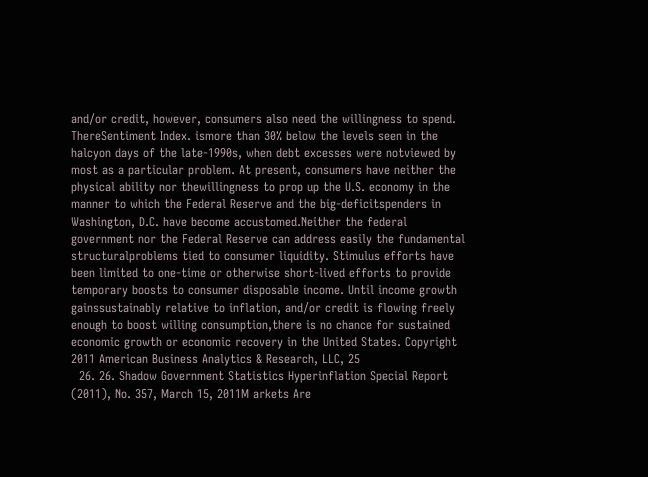and/or credit, however, consumers also need the willingness to spend. ThereSentiment Index. ismore than 30% below the levels seen in the halcyon days of the late-1990s, when debt excesses were notviewed by most as a particular problem. At present, consumers have neither the physical ability nor thewillingness to prop up the U.S. economy in the manner to which the Federal Reserve and the big-deficitspenders in Washington, D.C. have become accustomed.Neither the federal government nor the Federal Reserve can address easily the fundamental structuralproblems tied to consumer liquidity. Stimulus efforts have been limited to one-time or otherwise short-lived efforts to provide temporary boosts to consumer disposable income. Until income growth gainssustainably relative to inflation, and/or credit is flowing freely enough to boost willing consumption,there is no chance for sustained economic growth or economic recovery in the United States. Copyright 2011 American Business Analytics & Research, LLC, 25
  26. 26. Shadow Government Statistics Hyperinflation Special Report (2011), No. 357, March 15, 2011M arkets Are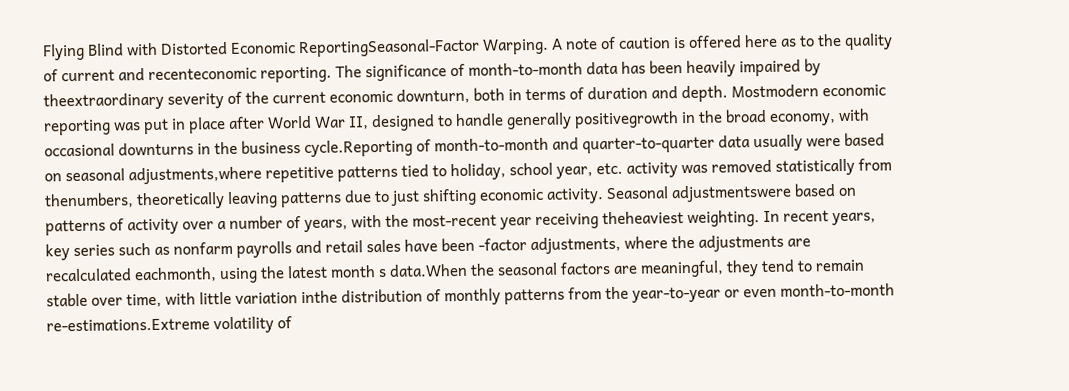Flying Blind with Distorted Economic ReportingSeasonal-Factor Warping. A note of caution is offered here as to the quality of current and recenteconomic reporting. The significance of month-to-month data has been heavily impaired by theextraordinary severity of the current economic downturn, both in terms of duration and depth. Mostmodern economic reporting was put in place after World War II, designed to handle generally positivegrowth in the broad economy, with occasional downturns in the business cycle.Reporting of month-to-month and quarter-to-quarter data usually were based on seasonal adjustments,where repetitive patterns tied to holiday, school year, etc. activity was removed statistically from thenumbers, theoretically leaving patterns due to just shifting economic activity. Seasonal adjustmentswere based on patterns of activity over a number of years, with the most-recent year receiving theheaviest weighting. In recent years, key series such as nonfarm payrolls and retail sales have been -factor adjustments, where the adjustments are recalculated eachmonth, using the latest month s data.When the seasonal factors are meaningful, they tend to remain stable over time, with little variation inthe distribution of monthly patterns from the year-to-year or even month-to-month re-estimations.Extreme volatility of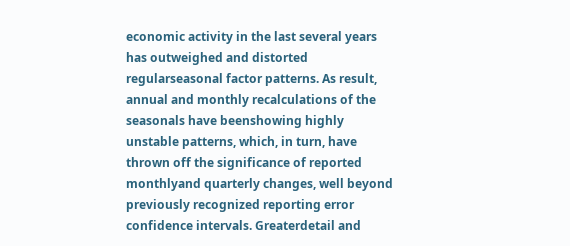economic activity in the last several years has outweighed and distorted regularseasonal factor patterns. As result, annual and monthly recalculations of the seasonals have beenshowing highly unstable patterns, which, in turn, have thrown off the significance of reported monthlyand quarterly changes, well beyond previously recognized reporting error confidence intervals. Greaterdetail and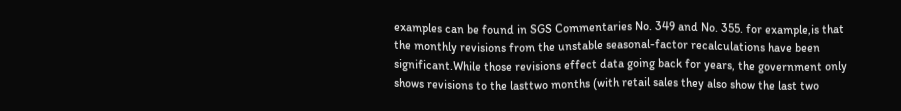examples can be found in SGS Commentaries No. 349 and No. 355. for example,is that the monthly revisions from the unstable seasonal-factor recalculations have been significant.While those revisions effect data going back for years, the government only shows revisions to the lasttwo months (with retail sales they also show the last two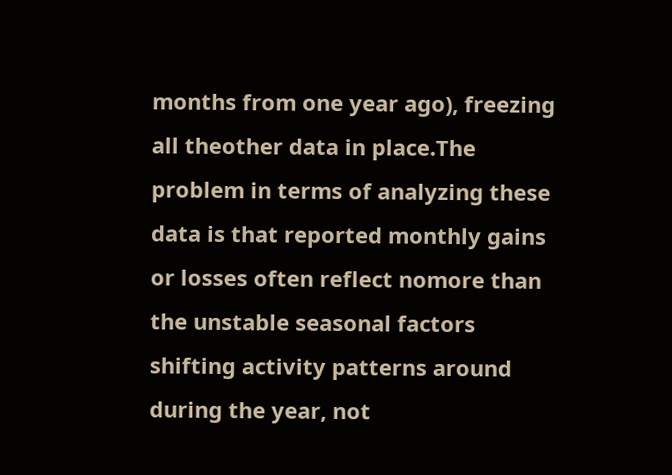months from one year ago), freezing all theother data in place.The problem in terms of analyzing these data is that reported monthly gains or losses often reflect nomore than the unstable seasonal factors shifting activity patterns around during the year, not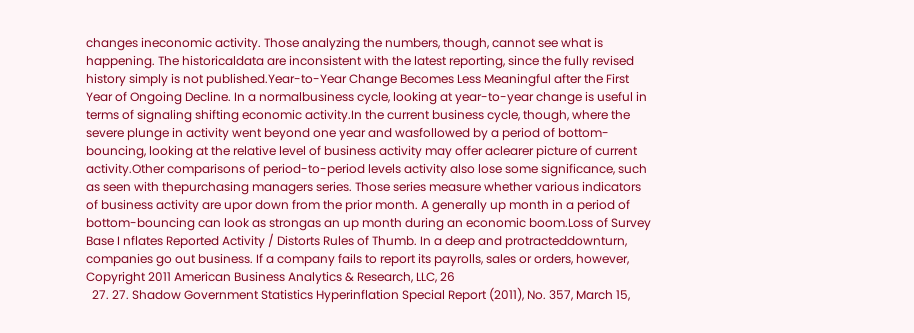changes ineconomic activity. Those analyzing the numbers, though, cannot see what is happening. The historicaldata are inconsistent with the latest reporting, since the fully revised history simply is not published.Year-to-Year Change Becomes Less Meaningful after the First Year of Ongoing Decline. In a normalbusiness cycle, looking at year-to-year change is useful in terms of signaling shifting economic activity.In the current business cycle, though, where the severe plunge in activity went beyond one year and wasfollowed by a period of bottom-bouncing, looking at the relative level of business activity may offer aclearer picture of current activity.Other comparisons of period-to-period levels activity also lose some significance, such as seen with thepurchasing managers series. Those series measure whether various indicators of business activity are upor down from the prior month. A generally up month in a period of bottom-bouncing can look as strongas an up month during an economic boom.Loss of Survey Base I nflates Reported Activity / Distorts Rules of Thumb. In a deep and protracteddownturn, companies go out business. If a company fails to report its payrolls, sales or orders, however, Copyright 2011 American Business Analytics & Research, LLC, 26
  27. 27. Shadow Government Statistics Hyperinflation Special Report (2011), No. 357, March 15,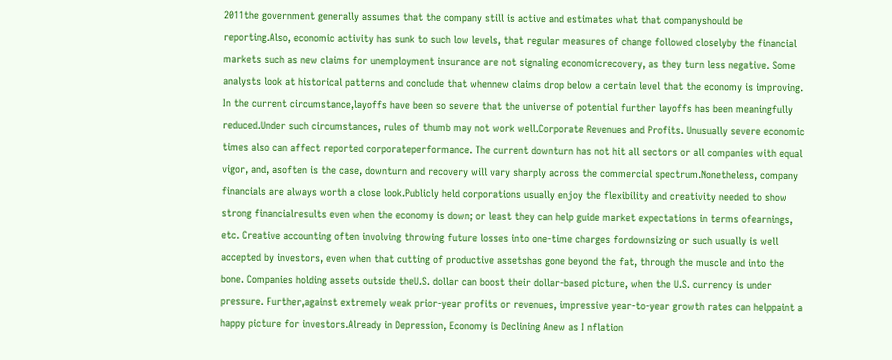2011the government generally assumes that the company still is active and estimates what that companyshould be reporting.Also, economic activity has sunk to such low levels, that regular measures of change followed closelyby the financial markets such as new claims for unemployment insurance are not signaling economicrecovery, as they turn less negative. Some analysts look at historical patterns and conclude that whennew claims drop below a certain level that the economy is improving. In the current circumstance,layoffs have been so severe that the universe of potential further layoffs has been meaningfully reduced.Under such circumstances, rules of thumb may not work well.Corporate Revenues and Profits. Unusually severe economic times also can affect reported corporateperformance. The current downturn has not hit all sectors or all companies with equal vigor, and, asoften is the case, downturn and recovery will vary sharply across the commercial spectrum.Nonetheless, company financials are always worth a close look.Publicly held corporations usually enjoy the flexibility and creativity needed to show strong financialresults even when the economy is down; or least they can help guide market expectations in terms ofearnings, etc. Creative accounting often involving throwing future losses into one-time charges fordownsizing or such usually is well accepted by investors, even when that cutting of productive assetshas gone beyond the fat, through the muscle and into the bone. Companies holding assets outside theU.S. dollar can boost their dollar-based picture, when the U.S. currency is under pressure. Further,against extremely weak prior-year profits or revenues, impressive year-to-year growth rates can helppaint a happy picture for investors.Already in Depression, Economy is Declining Anew as I nflation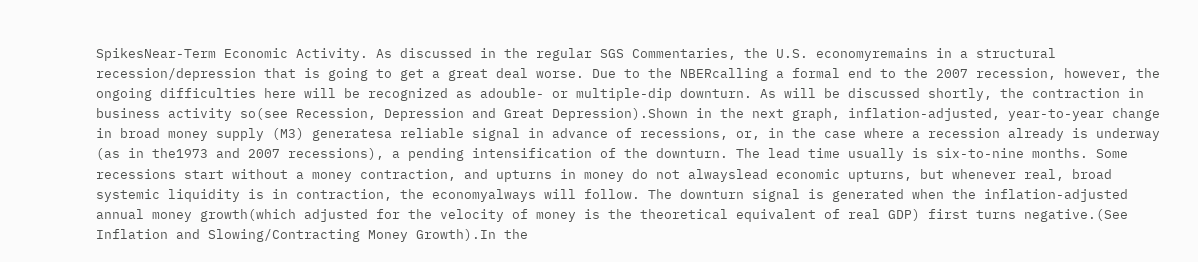SpikesNear-Term Economic Activity. As discussed in the regular SGS Commentaries, the U.S. economyremains in a structural recession/depression that is going to get a great deal worse. Due to the NBERcalling a formal end to the 2007 recession, however, the ongoing difficulties here will be recognized as adouble- or multiple-dip downturn. As will be discussed shortly, the contraction in business activity so(see Recession, Depression and Great Depression).Shown in the next graph, inflation-adjusted, year-to-year change in broad money supply (M3) generatesa reliable signal in advance of recessions, or, in the case where a recession already is underway (as in the1973 and 2007 recessions), a pending intensification of the downturn. The lead time usually is six-to-nine months. Some recessions start without a money contraction, and upturns in money do not alwayslead economic upturns, but whenever real, broad systemic liquidity is in contraction, the economyalways will follow. The downturn signal is generated when the inflation-adjusted annual money growth(which adjusted for the velocity of money is the theoretical equivalent of real GDP) first turns negative.(See Inflation and Slowing/Contracting Money Growth).In the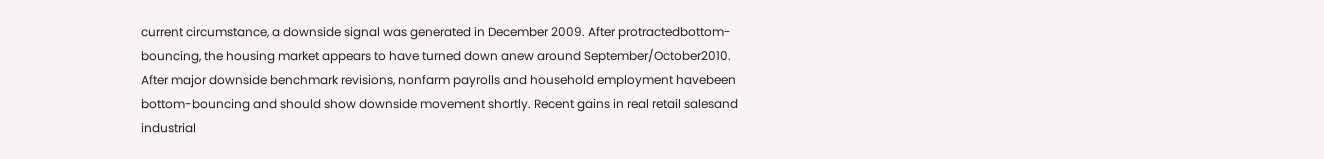current circumstance, a downside signal was generated in December 2009. After protractedbottom-bouncing, the housing market appears to have turned down anew around September/October2010. After major downside benchmark revisions, nonfarm payrolls and household employment havebeen bottom-bouncing and should show downside movement shortly. Recent gains in real retail salesand industrial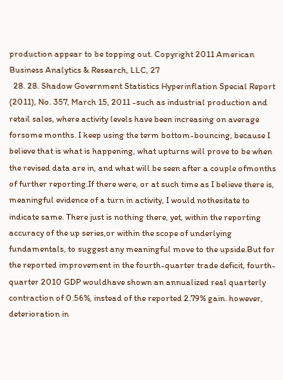production appear to be topping out. Copyright 2011 American Business Analytics & Research, LLC, 27
  28. 28. Shadow Government Statistics Hyperinflation Special Report (2011), No. 357, March 15, 2011 -such as industrial production and retail sales, where activity levels have been increasing on average forsome months. I keep using the term bottom-bouncing, because I believe that is what is happening, what upturns will prove to be when the revised data are in, and what will be seen after a couple ofmonths of further reporting.If there were, or at such time as I believe there is, meaningful evidence of a turn in activity, I would nothesitate to indicate same. There just is nothing there, yet, within the reporting accuracy of the up series,or within the scope of underlying fundamentals, to suggest any meaningful move to the upside.But for the reported improvement in the fourth-quarter trade deficit, fourth-quarter 2010 GDP wouldhave shown an annualized real quarterly contraction of 0.56%, instead of the reported 2.79% gain. however, deterioration in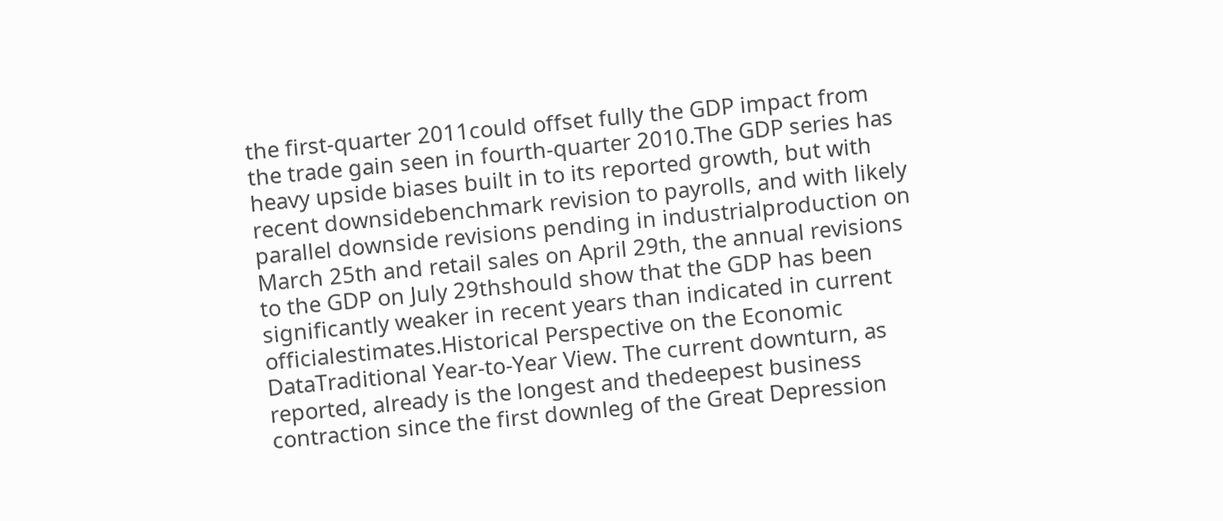the first-quarter 2011could offset fully the GDP impact from the trade gain seen in fourth-quarter 2010.The GDP series has heavy upside biases built in to its reported growth, but with recent downsidebenchmark revision to payrolls, and with likely parallel downside revisions pending in industrialproduction on March 25th and retail sales on April 29th, the annual revisions to the GDP on July 29thshould show that the GDP has been significantly weaker in recent years than indicated in current officialestimates.Historical Perspective on the Economic DataTraditional Year-to-Year View. The current downturn, as reported, already is the longest and thedeepest business contraction since the first downleg of the Great Depression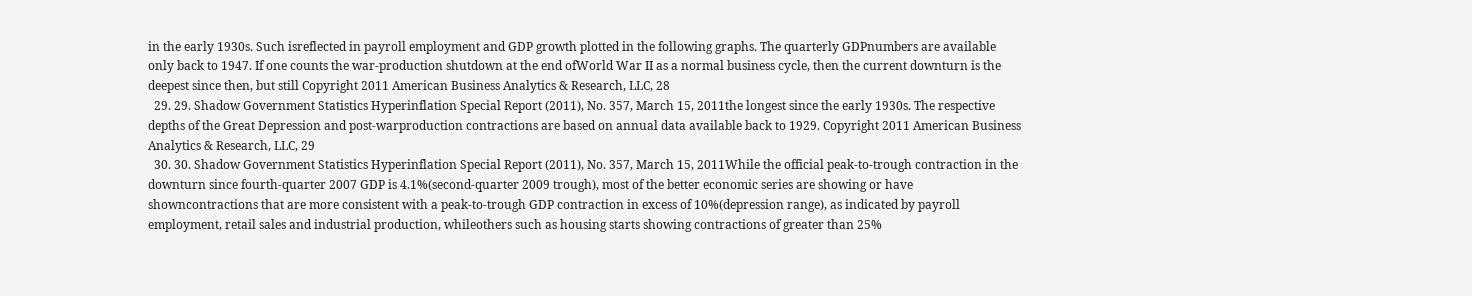in the early 1930s. Such isreflected in payroll employment and GDP growth plotted in the following graphs. The quarterly GDPnumbers are available only back to 1947. If one counts the war-production shutdown at the end ofWorld War II as a normal business cycle, then the current downturn is the deepest since then, but still Copyright 2011 American Business Analytics & Research, LLC, 28
  29. 29. Shadow Government Statistics Hyperinflation Special Report (2011), No. 357, March 15, 2011the longest since the early 1930s. The respective depths of the Great Depression and post-warproduction contractions are based on annual data available back to 1929. Copyright 2011 American Business Analytics & Research, LLC, 29
  30. 30. Shadow Government Statistics Hyperinflation Special Report (2011), No. 357, March 15, 2011While the official peak-to-trough contraction in the downturn since fourth-quarter 2007 GDP is 4.1%(second-quarter 2009 trough), most of the better economic series are showing or have showncontractions that are more consistent with a peak-to-trough GDP contraction in excess of 10%(depression range), as indicated by payroll employment, retail sales and industrial production, whileothers such as housing starts showing contractions of greater than 25%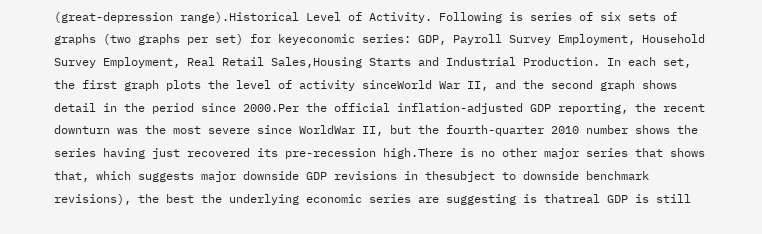(great-depression range).Historical Level of Activity. Following is series of six sets of graphs (two graphs per set) for keyeconomic series: GDP, Payroll Survey Employment, Household Survey Employment, Real Retail Sales,Housing Starts and Industrial Production. In each set, the first graph plots the level of activity sinceWorld War II, and the second graph shows detail in the period since 2000.Per the official inflation-adjusted GDP reporting, the recent downturn was the most severe since WorldWar II, but the fourth-quarter 2010 number shows the series having just recovered its pre-recession high.There is no other major series that shows that, which suggests major downside GDP revisions in thesubject to downside benchmark revisions), the best the underlying economic series are suggesting is thatreal GDP is still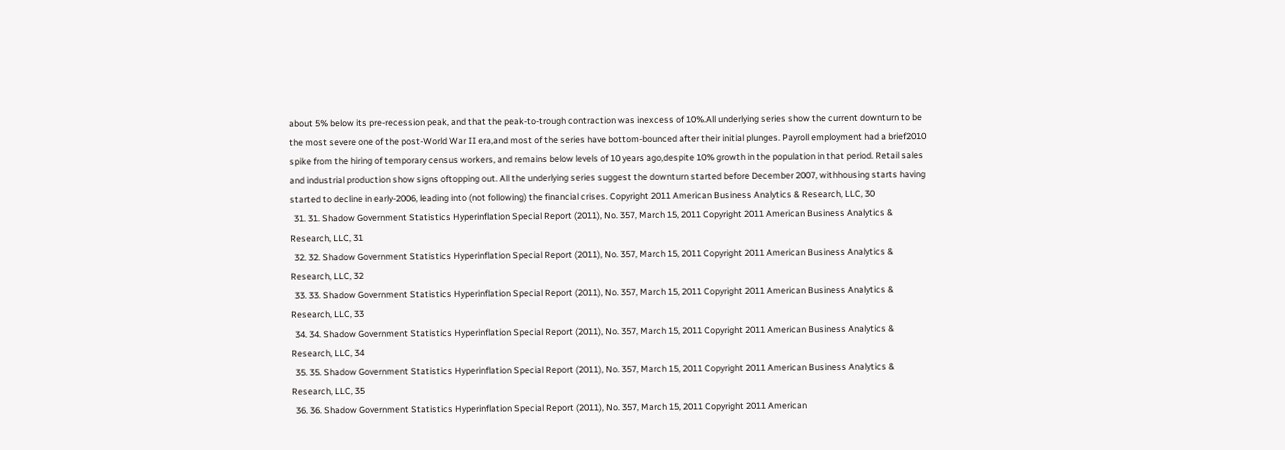about 5% below its pre-recession peak, and that the peak-to-trough contraction was inexcess of 10%.All underlying series show the current downturn to be the most severe one of the post-World War II era,and most of the series have bottom-bounced after their initial plunges. Payroll employment had a brief2010 spike from the hiring of temporary census workers, and remains below levels of 10 years ago,despite 10% growth in the population in that period. Retail sales and industrial production show signs oftopping out. All the underlying series suggest the downturn started before December 2007, withhousing starts having started to decline in early-2006, leading into (not following) the financial crises. Copyright 2011 American Business Analytics & Research, LLC, 30
  31. 31. Shadow Government Statistics Hyperinflation Special Report (2011), No. 357, March 15, 2011 Copyright 2011 American Business Analytics & Research, LLC, 31
  32. 32. Shadow Government Statistics Hyperinflation Special Report (2011), No. 357, March 15, 2011 Copyright 2011 American Business Analytics & Research, LLC, 32
  33. 33. Shadow Government Statistics Hyperinflation Special Report (2011), No. 357, March 15, 2011 Copyright 2011 American Business Analytics & Research, LLC, 33
  34. 34. Shadow Government Statistics Hyperinflation Special Report (2011), No. 357, March 15, 2011 Copyright 2011 American Business Analytics & Research, LLC, 34
  35. 35. Shadow Government Statistics Hyperinflation Special Report (2011), No. 357, March 15, 2011 Copyright 2011 American Business Analytics & Research, LLC, 35
  36. 36. Shadow Government Statistics Hyperinflation Special Report (2011), No. 357, March 15, 2011 Copyright 2011 American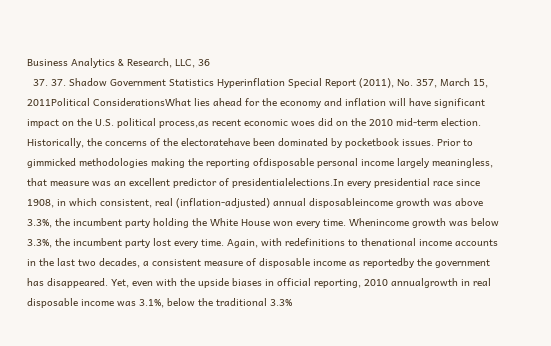Business Analytics & Research, LLC, 36
  37. 37. Shadow Government Statistics Hyperinflation Special Report (2011), No. 357, March 15, 2011Political ConsiderationsWhat lies ahead for the economy and inflation will have significant impact on the U.S. political process,as recent economic woes did on the 2010 mid-term election. Historically, the concerns of the electoratehave been dominated by pocketbook issues. Prior to gimmicked methodologies making the reporting ofdisposable personal income largely meaningless, that measure was an excellent predictor of presidentialelections.In every presidential race since 1908, in which consistent, real (inflation-adjusted) annual disposableincome growth was above 3.3%, the incumbent party holding the White House won every time. Whenincome growth was below 3.3%, the incumbent party lost every time. Again, with redefinitions to thenational income accounts in the last two decades, a consistent measure of disposable income as reportedby the government has disappeared. Yet, even with the upside biases in official reporting, 2010 annualgrowth in real disposable income was 3.1%, below the traditional 3.3%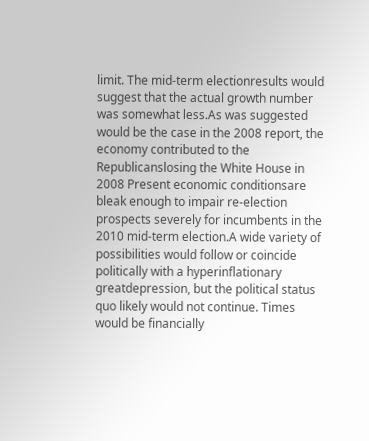limit. The mid-term electionresults would suggest that the actual growth number was somewhat less.As was suggested would be the case in the 2008 report, the economy contributed to the Republicanslosing the White House in 2008 Present economic conditionsare bleak enough to impair re-election prospects severely for incumbents in the 2010 mid-term election.A wide variety of possibilities would follow or coincide politically with a hyperinflationary greatdepression, but the political status quo likely would not continue. Times would be financially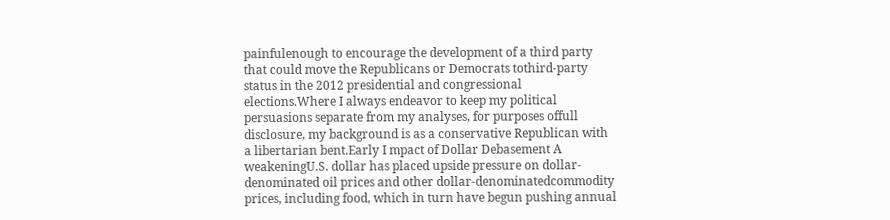painfulenough to encourage the development of a third party that could move the Republicans or Democrats tothird-party status in the 2012 presidential and congressional elections.Where I always endeavor to keep my political persuasions separate from my analyses, for purposes offull disclosure, my background is as a conservative Republican with a libertarian bent.Early I mpact of Dollar Debasement A weakeningU.S. dollar has placed upside pressure on dollar-denominated oil prices and other dollar-denominatedcommodity prices, including food, which in turn have begun pushing annual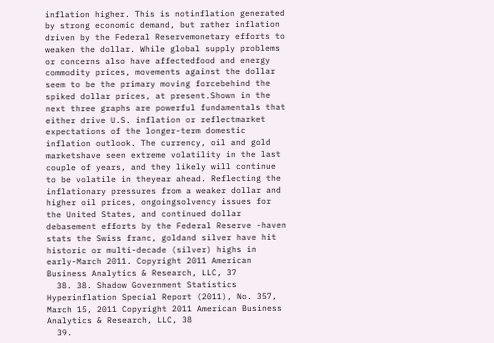inflation higher. This is notinflation generated by strong economic demand, but rather inflation driven by the Federal Reservemonetary efforts to weaken the dollar. While global supply problems or concerns also have affectedfood and energy commodity prices, movements against the dollar seem to be the primary moving forcebehind the spiked dollar prices, at present.Shown in the next three graphs are powerful fundamentals that either drive U.S. inflation or reflectmarket expectations of the longer-term domestic inflation outlook. The currency, oil and gold marketshave seen extreme volatility in the last couple of years, and they likely will continue to be volatile in theyear ahead. Reflecting the inflationary pressures from a weaker dollar and higher oil prices, ongoingsolvency issues for the United States, and continued dollar debasement efforts by the Federal Reserve -haven stats the Swiss franc, goldand silver have hit historic or multi-decade (silver) highs in early-March 2011. Copyright 2011 American Business Analytics & Research, LLC, 37
  38. 38. Shadow Government Statistics Hyperinflation Special Report (2011), No. 357, March 15, 2011 Copyright 2011 American Business Analytics & Research, LLC, 38
  39.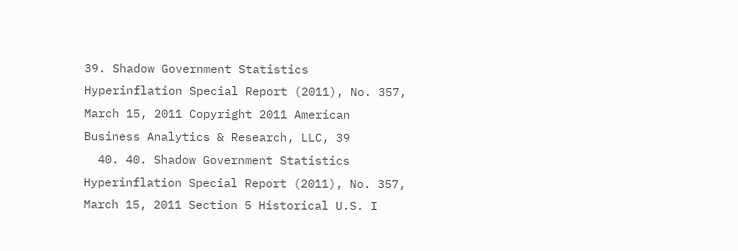39. Shadow Government Statistics Hyperinflation Special Report (2011), No. 357, March 15, 2011 Copyright 2011 American Business Analytics & Research, LLC, 39
  40. 40. Shadow Government Statistics Hyperinflation Special Report (2011), No. 357, March 15, 2011 Section 5 Historical U.S. I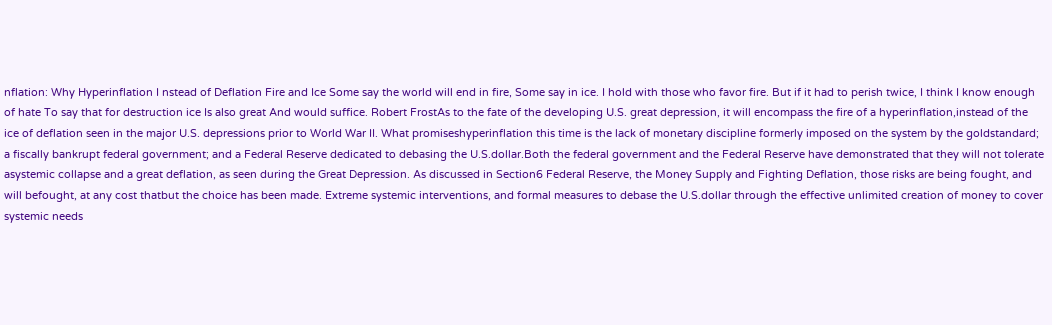nflation: Why Hyperinflation I nstead of Deflation Fire and Ice Some say the world will end in fire, Some say in ice. I hold with those who favor fire. But if it had to perish twice, I think I know enough of hate To say that for destruction ice Is also great And would suffice. Robert FrostAs to the fate of the developing U.S. great depression, it will encompass the fire of a hyperinflation,instead of the ice of deflation seen in the major U.S. depressions prior to World War II. What promiseshyperinflation this time is the lack of monetary discipline formerly imposed on the system by the goldstandard; a fiscally bankrupt federal government; and a Federal Reserve dedicated to debasing the U.S.dollar.Both the federal government and the Federal Reserve have demonstrated that they will not tolerate asystemic collapse and a great deflation, as seen during the Great Depression. As discussed in Section6 Federal Reserve, the Money Supply and Fighting Deflation, those risks are being fought, and will befought, at any cost thatbut the choice has been made. Extreme systemic interventions, and formal measures to debase the U.S.dollar through the effective unlimited creation of money to cover systemic needs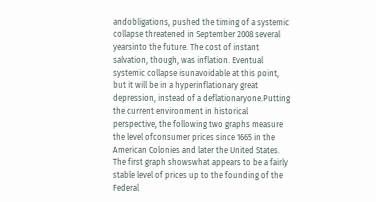andobligations, pushed the timing of a systemic collapse threatened in September 2008 several yearsinto the future. The cost of instant salvation, though, was inflation. Eventual systemic collapse isunavoidable at this point, but it will be in a hyperinflationary great depression, instead of a deflationaryone.Putting the current environment in historical perspective, the following two graphs measure the level ofconsumer prices since 1665 in the American Colonies and later the United States. The first graph showswhat appears to be a fairly stable level of prices up to the founding of the Federal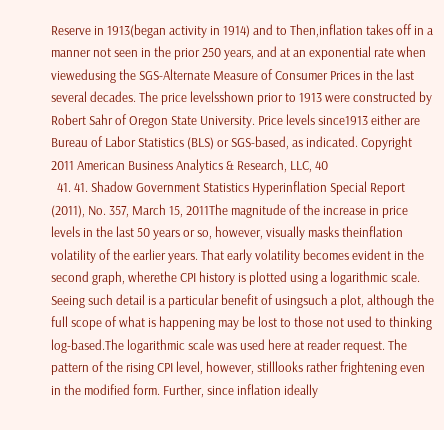Reserve in 1913(began activity in 1914) and to Then,inflation takes off in a manner not seen in the prior 250 years, and at an exponential rate when viewedusing the SGS-Alternate Measure of Consumer Prices in the last several decades. The price levelsshown prior to 1913 were constructed by Robert Sahr of Oregon State University. Price levels since1913 either are Bureau of Labor Statistics (BLS) or SGS-based, as indicated. Copyright 2011 American Business Analytics & Research, LLC, 40
  41. 41. Shadow Government Statistics Hyperinflation Special Report (2011), No. 357, March 15, 2011The magnitude of the increase in price levels in the last 50 years or so, however, visually masks theinflation volatility of the earlier years. That early volatility becomes evident in the second graph, wherethe CPI history is plotted using a logarithmic scale. Seeing such detail is a particular benefit of usingsuch a plot, although the full scope of what is happening may be lost to those not used to thinking log-based.The logarithmic scale was used here at reader request. The pattern of the rising CPI level, however, stilllooks rather frightening even in the modified form. Further, since inflation ideally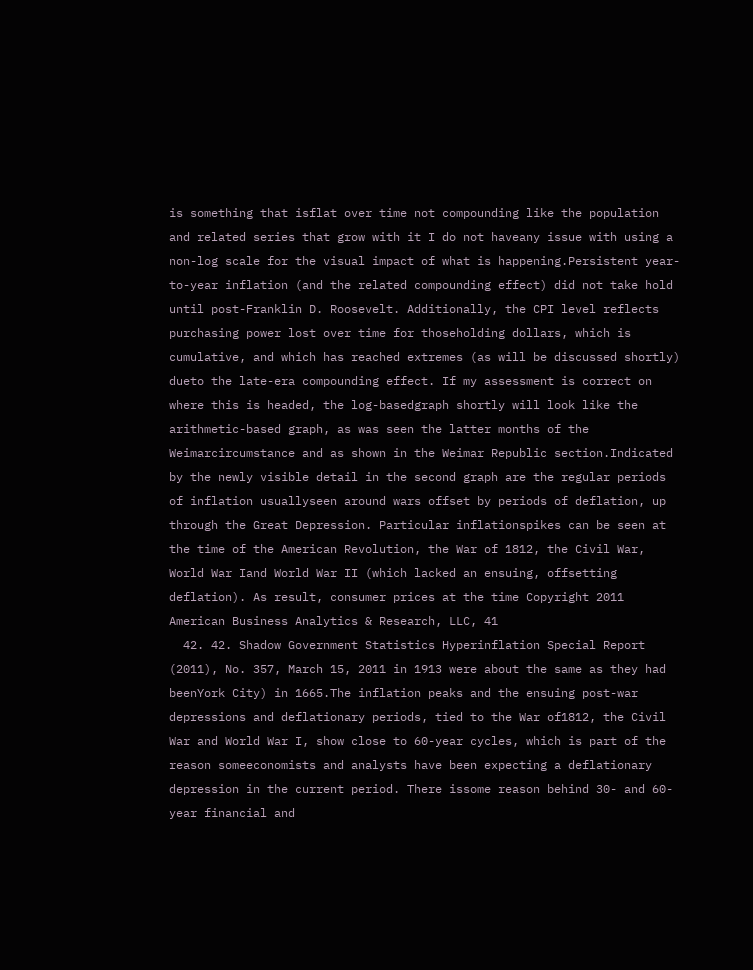is something that isflat over time not compounding like the population and related series that grow with it I do not haveany issue with using a non-log scale for the visual impact of what is happening.Persistent year-to-year inflation (and the related compounding effect) did not take hold until post-Franklin D. Roosevelt. Additionally, the CPI level reflects purchasing power lost over time for thoseholding dollars, which is cumulative, and which has reached extremes (as will be discussed shortly) dueto the late-era compounding effect. If my assessment is correct on where this is headed, the log-basedgraph shortly will look like the arithmetic-based graph, as was seen the latter months of the Weimarcircumstance and as shown in the Weimar Republic section.Indicated by the newly visible detail in the second graph are the regular periods of inflation usuallyseen around wars offset by periods of deflation, up through the Great Depression. Particular inflationspikes can be seen at the time of the American Revolution, the War of 1812, the Civil War, World War Iand World War II (which lacked an ensuing, offsetting deflation). As result, consumer prices at the time Copyright 2011 American Business Analytics & Research, LLC, 41
  42. 42. Shadow Government Statistics Hyperinflation Special Report (2011), No. 357, March 15, 2011 in 1913 were about the same as they had beenYork City) in 1665.The inflation peaks and the ensuing post-war depressions and deflationary periods, tied to the War of1812, the Civil War and World War I, show close to 60-year cycles, which is part of the reason someeconomists and analysts have been expecting a deflationary depression in the current period. There issome reason behind 30- and 60-year financial and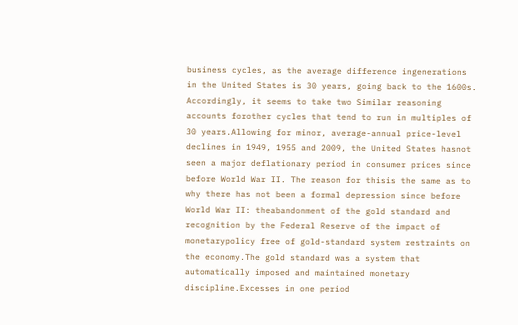business cycles, as the average difference ingenerations in the United States is 30 years, going back to the 1600s. Accordingly, it seems to take two Similar reasoning accounts forother cycles that tend to run in multiples of 30 years.Allowing for minor, average-annual price-level declines in 1949, 1955 and 2009, the United States hasnot seen a major deflationary period in consumer prices since before World War II. The reason for thisis the same as to why there has not been a formal depression since before World War II: theabandonment of the gold standard and recognition by the Federal Reserve of the impact of monetarypolicy free of gold-standard system restraints on the economy.The gold standard was a system that automatically imposed and maintained monetary discipline.Excesses in one period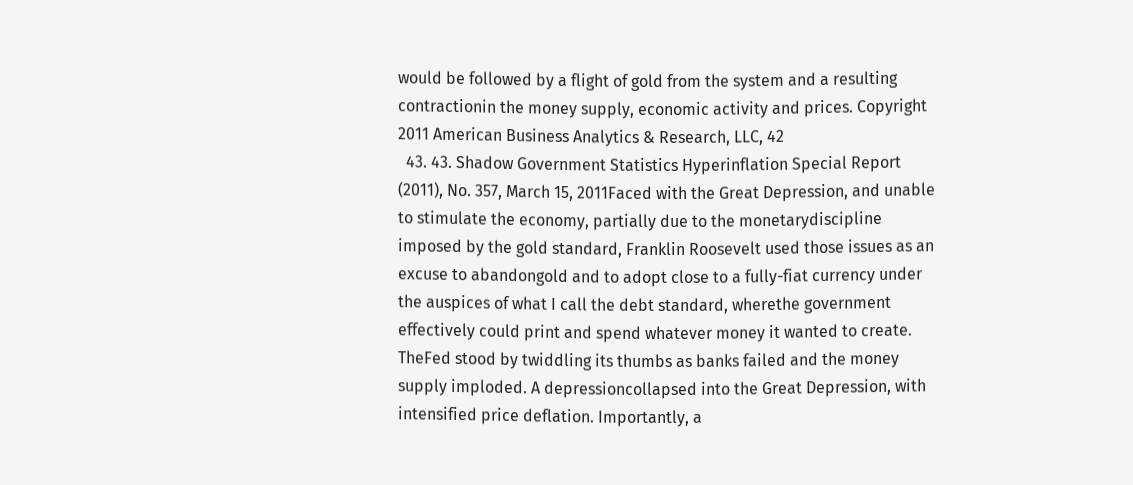would be followed by a flight of gold from the system and a resulting contractionin the money supply, economic activity and prices. Copyright 2011 American Business Analytics & Research, LLC, 42
  43. 43. Shadow Government Statistics Hyperinflation Special Report (2011), No. 357, March 15, 2011Faced with the Great Depression, and unable to stimulate the economy, partially due to the monetarydiscipline imposed by the gold standard, Franklin Roosevelt used those issues as an excuse to abandongold and to adopt close to a fully-fiat currency under the auspices of what I call the debt standard, wherethe government effectively could print and spend whatever money it wanted to create. TheFed stood by twiddling its thumbs as banks failed and the money supply imploded. A depressioncollapsed into the Great Depression, with intensified price deflation. Importantly, a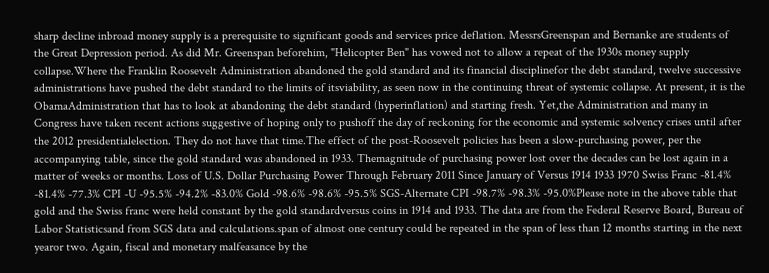sharp decline inbroad money supply is a prerequisite to significant goods and services price deflation. MessrsGreenspan and Bernanke are students of the Great Depression period. As did Mr. Greenspan beforehim, "Helicopter Ben" has vowed not to allow a repeat of the 1930s money supply collapse.Where the Franklin Roosevelt Administration abandoned the gold standard and its financial disciplinefor the debt standard, twelve successive administrations have pushed the debt standard to the limits of itsviability, as seen now in the continuing threat of systemic collapse. At present, it is the ObamaAdministration that has to look at abandoning the debt standard (hyperinflation) and starting fresh. Yet,the Administration and many in Congress have taken recent actions suggestive of hoping only to pushoff the day of reckoning for the economic and systemic solvency crises until after the 2012 presidentialelection. They do not have that time.The effect of the post-Roosevelt policies has been a slow-purchasing power, per the accompanying table, since the gold standard was abandoned in 1933. Themagnitude of purchasing power lost over the decades can be lost again in a matter of weeks or months. Loss of U.S. Dollar Purchasing Power Through February 2011 Since January of Versus 1914 1933 1970 Swiss Franc -81.4% -81.4% -77.3% CPI -U -95.5% -94.2% -83.0% Gold -98.6% -98.6% -95.5% SGS-Alternate CPI -98.7% -98.3% -95.0%Please note in the above table that gold and the Swiss franc were held constant by the gold standardversus coins in 1914 and 1933. The data are from the Federal Reserve Board, Bureau of Labor Statisticsand from SGS data and calculations.span of almost one century could be repeated in the span of less than 12 months starting in the next yearor two. Again, fiscal and monetary malfeasance by the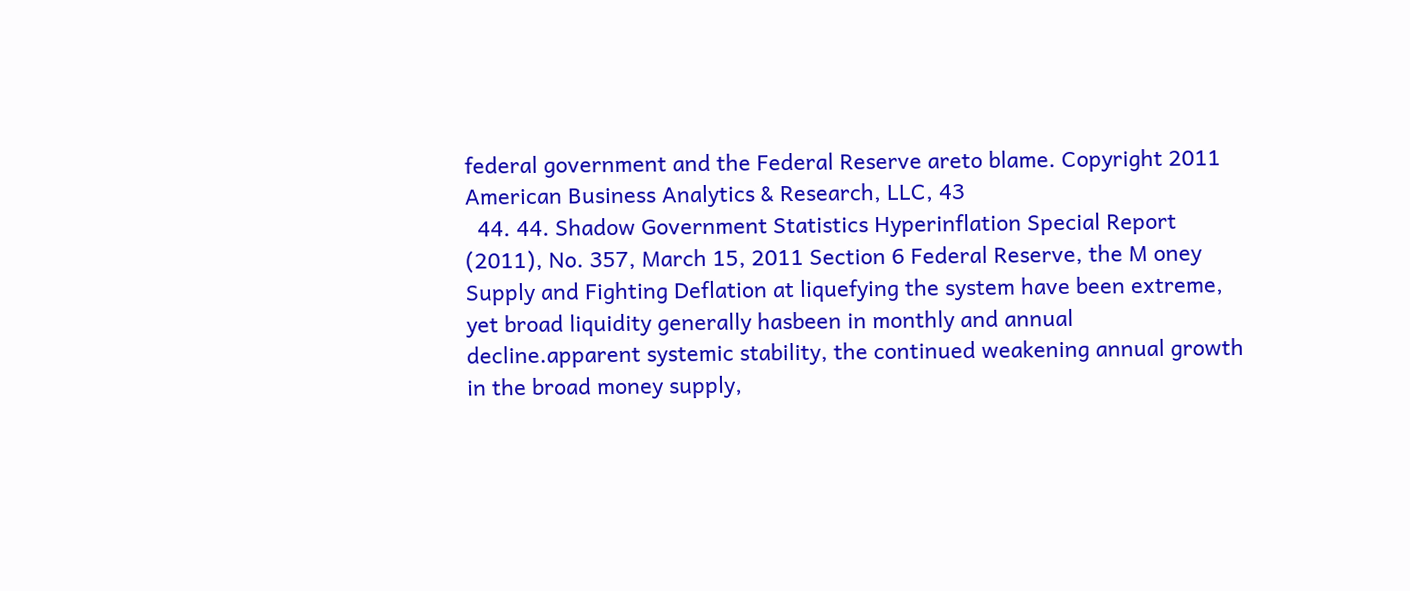federal government and the Federal Reserve areto blame. Copyright 2011 American Business Analytics & Research, LLC, 43
  44. 44. Shadow Government Statistics Hyperinflation Special Report (2011), No. 357, March 15, 2011 Section 6 Federal Reserve, the M oney Supply and Fighting Deflation at liquefying the system have been extreme, yet broad liquidity generally hasbeen in monthly and annual decline.apparent systemic stability, the continued weakening annual growth in the broad money supply,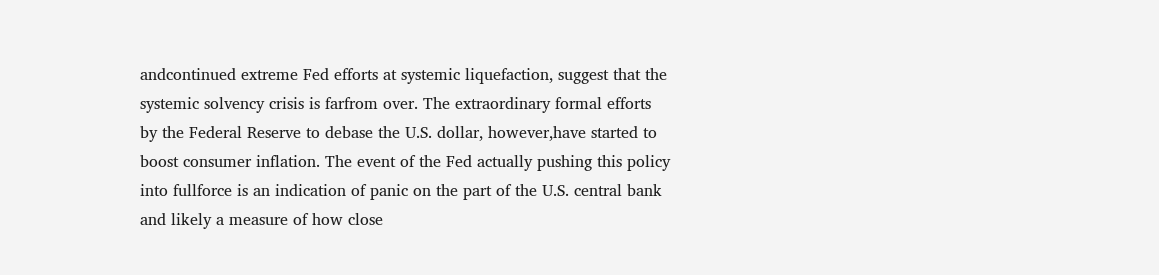andcontinued extreme Fed efforts at systemic liquefaction, suggest that the systemic solvency crisis is farfrom over. The extraordinary formal efforts by the Federal Reserve to debase the U.S. dollar, however,have started to boost consumer inflation. The event of the Fed actually pushing this policy into fullforce is an indication of panic on the part of the U.S. central bank and likely a measure of how close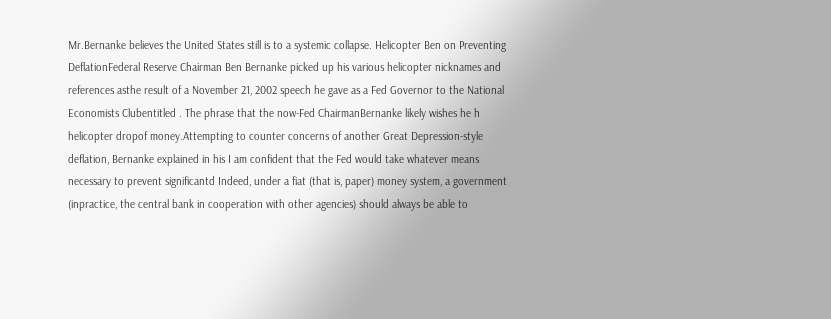Mr.Bernanke believes the United States still is to a systemic collapse. Helicopter Ben on Preventing DeflationFederal Reserve Chairman Ben Bernanke picked up his various helicopter nicknames and references asthe result of a November 21, 2002 speech he gave as a Fed Governor to the National Economists Clubentitled . The phrase that the now-Fed ChairmanBernanke likely wishes he h helicopter dropof money.Attempting to counter concerns of another Great Depression-style deflation, Bernanke explained in his I am confident that the Fed would take whatever means necessary to prevent significantd Indeed, under a fiat (that is, paper) money system, a government (inpractice, the central bank in cooperation with other agencies) should always be able to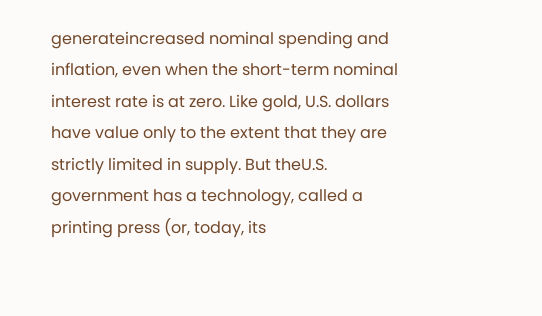generateincreased nominal spending and inflation, even when the short-term nominal interest rate is at zero. Like gold, U.S. dollars have value only to the extent that they are strictly limited in supply. But theU.S. government has a technology, called a printing press (or, today, its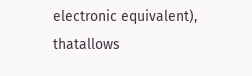electronic equivalent), thatallows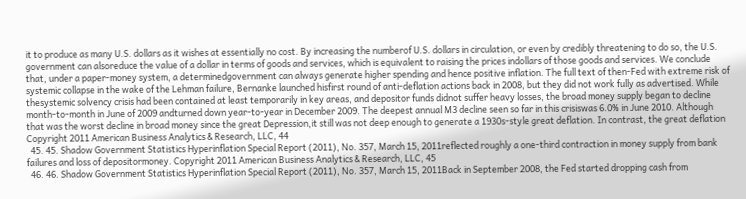it to produce as many U.S. dollars as it wishes at essentially no cost. By increasing the numberof U.S. dollars in circulation, or even by credibly threatening to do so, the U.S. government can alsoreduce the value of a dollar in terms of goods and services, which is equivalent to raising the prices indollars of those goods and services. We conclude that, under a paper-money system, a determinedgovernment can always generate higher spending and hence positive inflation. The full text of then-Fed with extreme risk of systemic collapse in the wake of the Lehman failure, Bernanke launched hisfirst round of anti-deflation actions back in 2008, but they did not work fully as advertised. While thesystemic solvency crisis had been contained at least temporarily in key areas, and depositor funds didnot suffer heavy losses, the broad money supply began to decline month-to-month in June of 2009 andturned down year-to-year in December 2009. The deepest annual M3 decline seen so far in this crisiswas 6.0% in June 2010. Although that was the worst decline in broad money since the great Depression,it still was not deep enough to generate a 1930s-style great deflation. In contrast, the great deflation Copyright 2011 American Business Analytics & Research, LLC, 44
  45. 45. Shadow Government Statistics Hyperinflation Special Report (2011), No. 357, March 15, 2011reflected roughly a one-third contraction in money supply from bank failures and loss of depositormoney. Copyright 2011 American Business Analytics & Research, LLC, 45
  46. 46. Shadow Government Statistics Hyperinflation Special Report (2011), No. 357, March 15, 2011Back in September 2008, the Fed started dropping cash from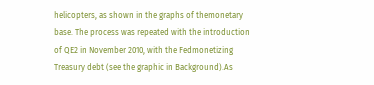helicopters, as shown in the graphs of themonetary base. The process was repeated with the introduction of QE2 in November 2010, with the Fedmonetizing Treasury debt (see the graphic in Background).As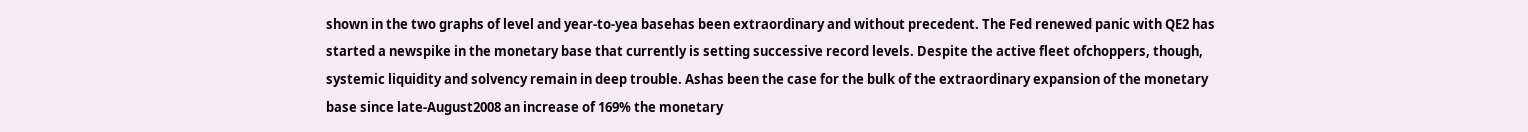shown in the two graphs of level and year-to-yea basehas been extraordinary and without precedent. The Fed renewed panic with QE2 has started a newspike in the monetary base that currently is setting successive record levels. Despite the active fleet ofchoppers, though, systemic liquidity and solvency remain in deep trouble. Ashas been the case for the bulk of the extraordinary expansion of the monetary base since late-August2008 an increase of 169% the monetary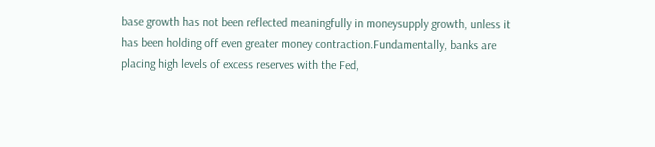base growth has not been reflected meaningfully in moneysupply growth, unless it has been holding off even greater money contraction.Fundamentally, banks are placing high levels of excess reserves with the Fed,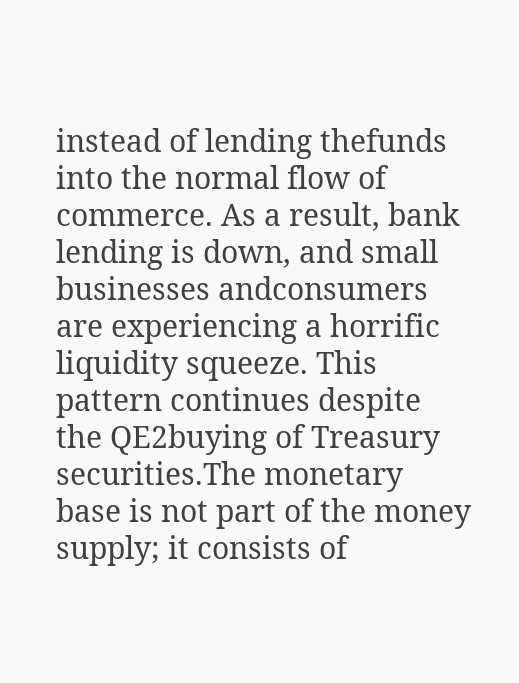instead of lending thefunds into the normal flow of commerce. As a result, bank lending is down, and small businesses andconsumers are experiencing a horrific liquidity squeeze. This pattern continues despite the QE2buying of Treasury securities.The monetary base is not part of the money supply; it consists of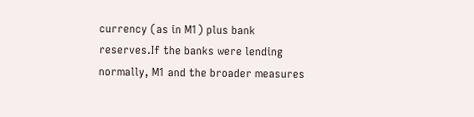currency (as in M1) plus bank reserves.If the banks were lending normally, M1 and the broader measures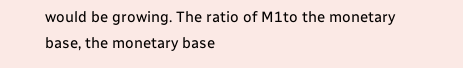would be growing. The ratio of M1to the monetary base, the monetary base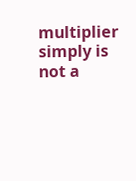multiplier simply is not a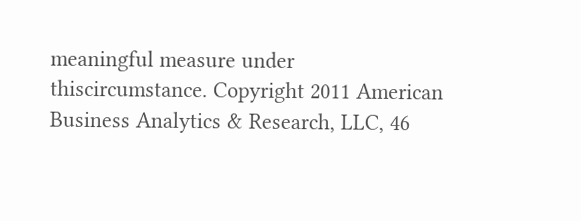meaningful measure under thiscircumstance. Copyright 2011 American Business Analytics & Research, LLC, 46